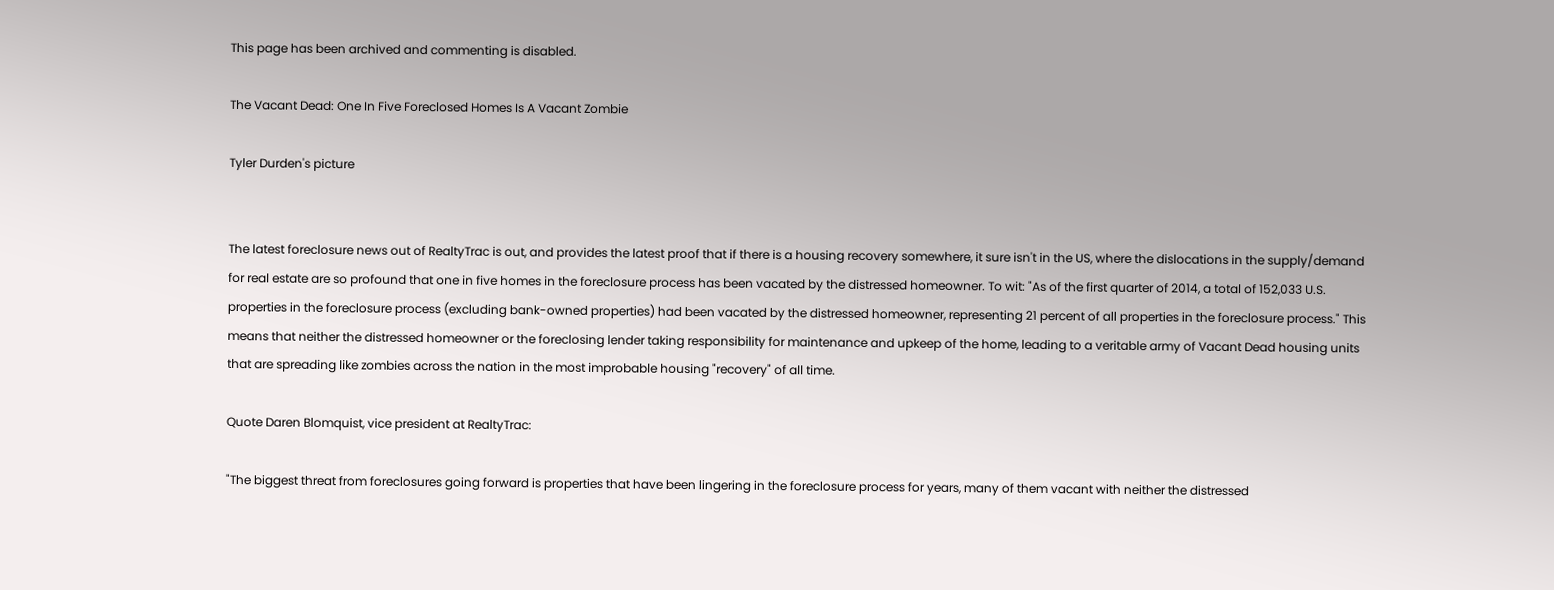This page has been archived and commenting is disabled.

The Vacant Dead: One In Five Foreclosed Homes Is A Vacant Zombie

Tyler Durden's picture


The latest foreclosure news out of RealtyTrac is out, and provides the latest proof that if there is a housing recovery somewhere, it sure isn't in the US, where the dislocations in the supply/demand for real estate are so profound that one in five homes in the foreclosure process has been vacated by the distressed homeowner. To wit: "As of the first quarter of 2014, a total of 152,033 U.S. properties in the foreclosure process (excluding bank-owned properties) had been vacated by the distressed homeowner, representing 21 percent of all properties in the foreclosure process." This means that neither the distressed homeowner or the foreclosing lender taking responsibility for maintenance and upkeep of the home, leading to a veritable army of Vacant Dead housing units that are spreading like zombies across the nation in the most improbable housing "recovery" of all time.

Quote Daren Blomquist, vice president at RealtyTrac:

"The biggest threat from foreclosures going forward is properties that have been lingering in the foreclosure process for years, many of them vacant with neither the distressed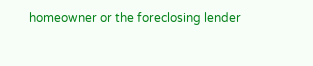homeowner or the foreclosing lender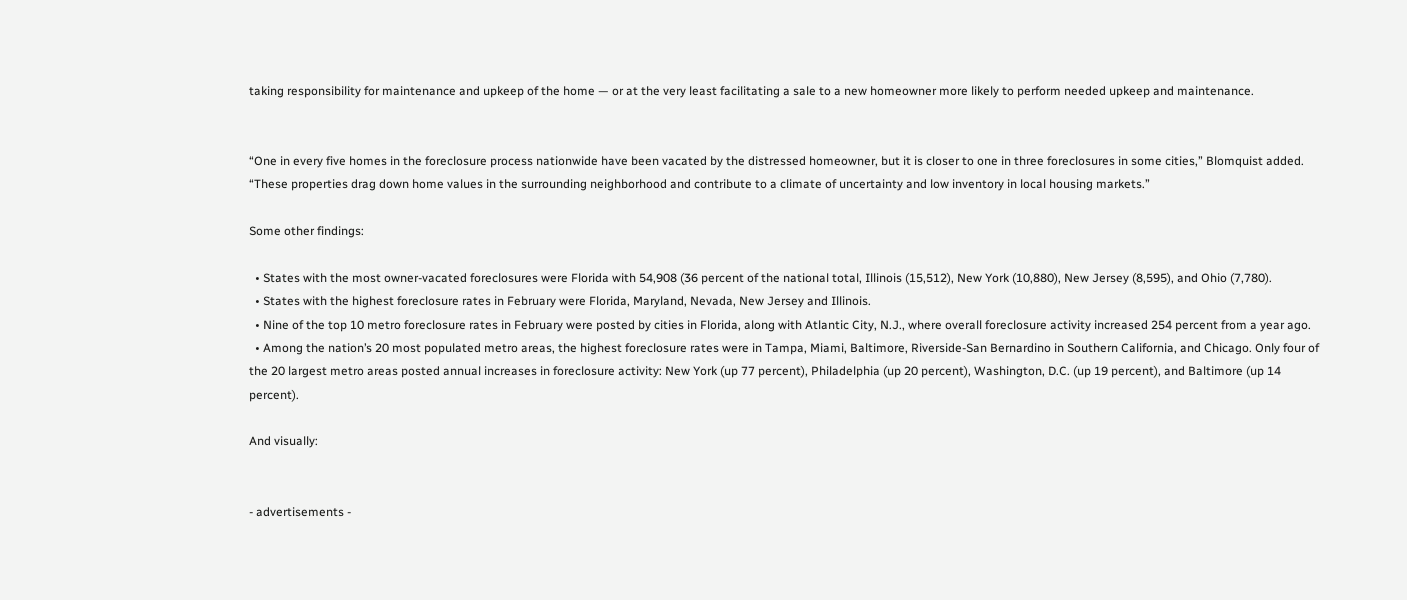taking responsibility for maintenance and upkeep of the home — or at the very least facilitating a sale to a new homeowner more likely to perform needed upkeep and maintenance.


“One in every five homes in the foreclosure process nationwide have been vacated by the distressed homeowner, but it is closer to one in three foreclosures in some cities,” Blomquist added. “These properties drag down home values in the surrounding neighborhood and contribute to a climate of uncertainty and low inventory in local housing markets.”

Some other findings:

  • States with the most owner-vacated foreclosures were Florida with 54,908 (36 percent of the national total, Illinois (15,512), New York (10,880), New Jersey (8,595), and Ohio (7,780).
  • States with the highest foreclosure rates in February were Florida, Maryland, Nevada, New Jersey and Illinois.
  • Nine of the top 10 metro foreclosure rates in February were posted by cities in Florida, along with Atlantic City, N.J., where overall foreclosure activity increased 254 percent from a year ago.
  • Among the nation’s 20 most populated metro areas, the highest foreclosure rates were in Tampa, Miami, Baltimore, Riverside-San Bernardino in Southern California, and Chicago. Only four of the 20 largest metro areas posted annual increases in foreclosure activity: New York (up 77 percent), Philadelphia (up 20 percent), Washington, D.C. (up 19 percent), and Baltimore (up 14 percent).

And visually:


- advertisements -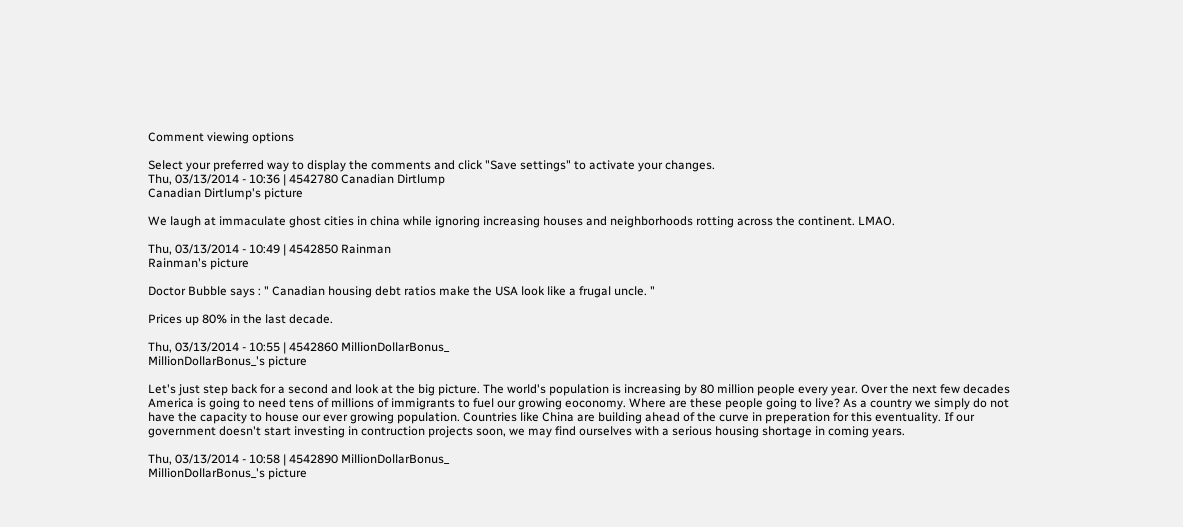Comment viewing options

Select your preferred way to display the comments and click "Save settings" to activate your changes.
Thu, 03/13/2014 - 10:36 | 4542780 Canadian Dirtlump
Canadian Dirtlump's picture

We laugh at immaculate ghost cities in china while ignoring increasing houses and neighborhoods rotting across the continent. LMAO.

Thu, 03/13/2014 - 10:49 | 4542850 Rainman
Rainman's picture

Doctor Bubble says : " Canadian housing debt ratios make the USA look like a frugal uncle. "

Prices up 80% in the last decade.

Thu, 03/13/2014 - 10:55 | 4542860 MillionDollarBonus_
MillionDollarBonus_'s picture

Let's just step back for a second and look at the big picture. The world's population is increasing by 80 million people every year. Over the next few decades America is going to need tens of millions of immigrants to fuel our growing eoconomy. Where are these people going to live? As a country we simply do not have the capacity to house our ever growing population. Countries like China are building ahead of the curve in preperation for this eventuality. If our government doesn't start investing in contruction projects soon, we may find ourselves with a serious housing shortage in coming years.

Thu, 03/13/2014 - 10:58 | 4542890 MillionDollarBonus_
MillionDollarBonus_'s picture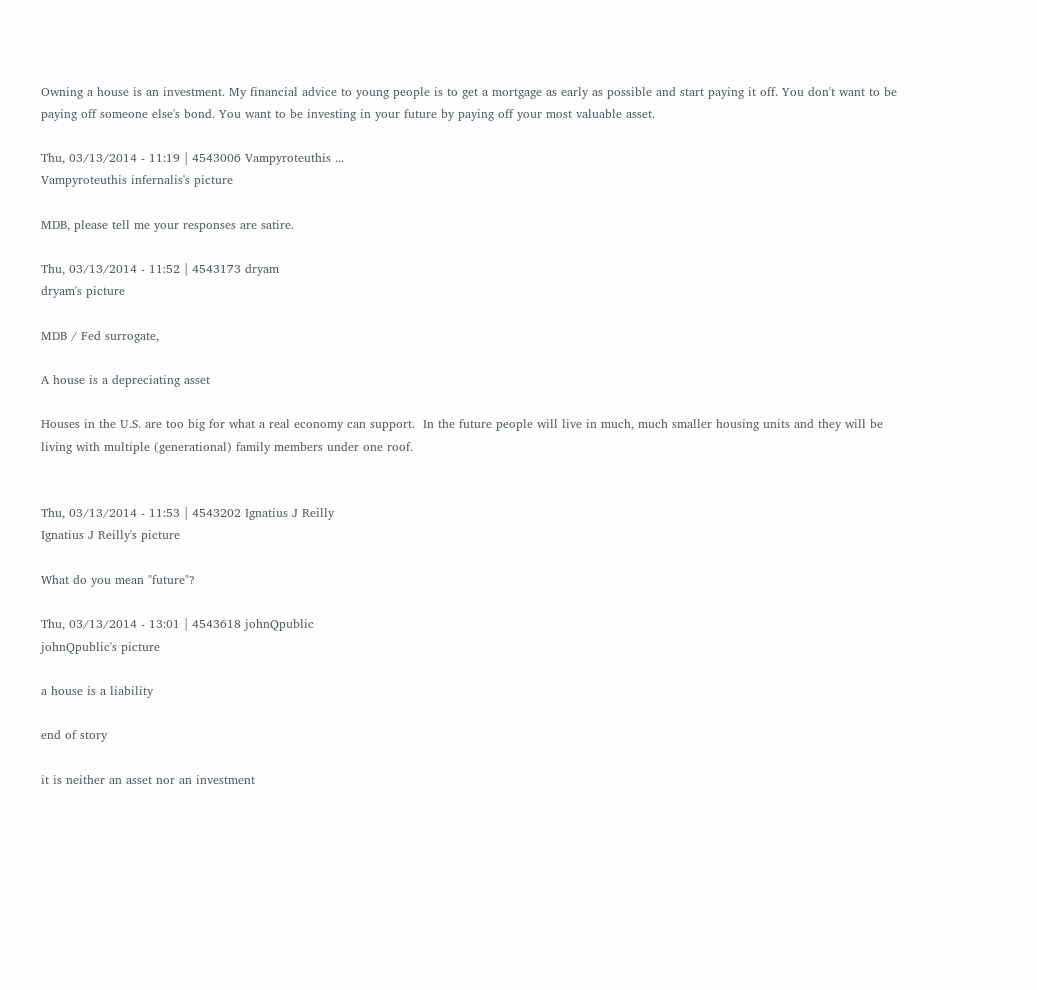Owning a house is an investment. My financial advice to young people is to get a mortgage as early as possible and start paying it off. You don't want to be paying off someone else's bond. You want to be investing in your future by paying off your most valuable asset.

Thu, 03/13/2014 - 11:19 | 4543006 Vampyroteuthis ...
Vampyroteuthis infernalis's picture

MDB, please tell me your responses are satire.

Thu, 03/13/2014 - 11:52 | 4543173 dryam
dryam's picture

MDB / Fed surrogate,

A house is a depreciating asset

Houses in the U.S. are too big for what a real economy can support.  In the future people will live in much, much smaller housing units and they will be living with multiple (generational) family members under one roof.


Thu, 03/13/2014 - 11:53 | 4543202 Ignatius J Reilly
Ignatius J Reilly's picture

What do you mean "future"?

Thu, 03/13/2014 - 13:01 | 4543618 johnQpublic
johnQpublic's picture

a house is a liability

end of story

it is neither an asset nor an investment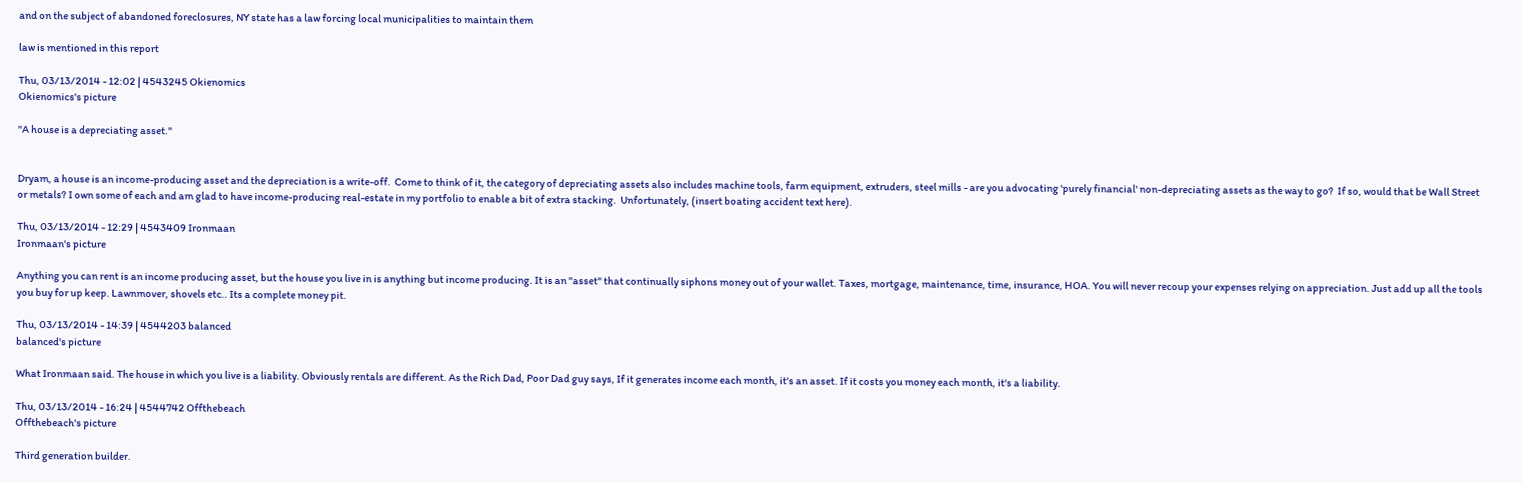and on the subject of abandoned foreclosures, NY state has a law forcing local municipalities to maintain them

law is mentioned in this report

Thu, 03/13/2014 - 12:02 | 4543245 Okienomics
Okienomics's picture

"A house is a depreciating asset."


Dryam, a house is an income-producing asset and the depreciation is a write-off.  Come to think of it, the category of depreciating assets also includes machine tools, farm equipment, extruders, steel mills - are you advocating 'purely financial' non-depreciating assets as the way to go?  If so, would that be Wall Street or metals? I own some of each and am glad to have income-producing real-estate in my portfolio to enable a bit of extra stacking.  Unfortunately, (insert boating accident text here).

Thu, 03/13/2014 - 12:29 | 4543409 Ironmaan
Ironmaan's picture

Anything you can rent is an income producing asset, but the house you live in is anything but income producing. It is an "asset" that continually siphons money out of your wallet. Taxes, mortgage, maintenance, time, insurance, HOA. You will never recoup your expenses relying on appreciation. Just add up all the tools you buy for up keep. Lawnmover, shovels etc.. Its a complete money pit.

Thu, 03/13/2014 - 14:39 | 4544203 balanced
balanced's picture

What Ironmaan said. The house in which you live is a liability. Obviously rentals are different. As the Rich Dad, Poor Dad guy says, If it generates income each month, it's an asset. If it costs you money each month, it's a liability.

Thu, 03/13/2014 - 16:24 | 4544742 Offthebeach
Offthebeach's picture

Third generation builder.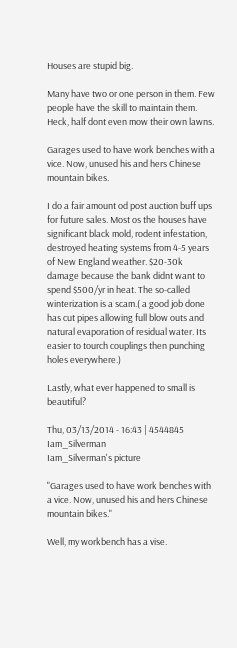Houses are stupid big.

Many have two or one person in them. Few people have the skill to maintain them. Heck, half dont even mow their own lawns.

Garages used to have work benches with a vice. Now, unused his and hers Chinese mountain bikes.

I do a fair amount od post auction buff ups for future sales. Most os the houses have significant black mold, rodent infestation, destroyed heating systems from 4-5 years of New England weather. $20-30k damage because the bank didnt want to spend $500/yr in heat. The so-called winterization is a scam.( a good job done has cut pipes allowing full blow outs and natural evaporation of residual water. Its easier to tourch couplings then punching holes everywhere.)

Lastly, what ever happened to small is beautiful?

Thu, 03/13/2014 - 16:43 | 4544845 Iam_Silverman
Iam_Silverman's picture

"Garages used to have work benches with a vice. Now, unused his and hers Chinese mountain bikes."

Well, my workbench has a vise.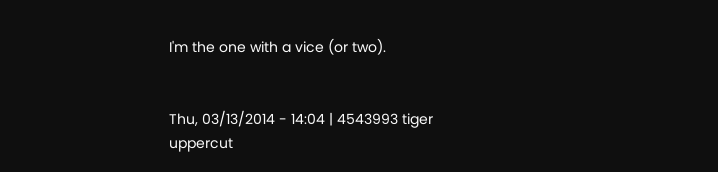I'm the one with a vice (or two).


Thu, 03/13/2014 - 14:04 | 4543993 tiger uppercut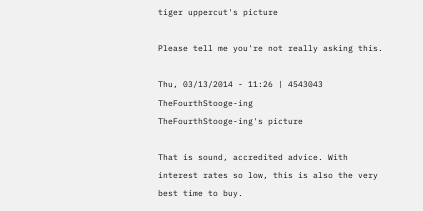tiger uppercut's picture

Please tell me you're not really asking this.

Thu, 03/13/2014 - 11:26 | 4543043 TheFourthStooge-ing
TheFourthStooge-ing's picture

That is sound, accredited advice. With interest rates so low, this is also the very best time to buy.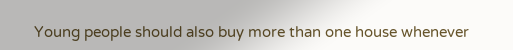Young people should also buy more than one house whenever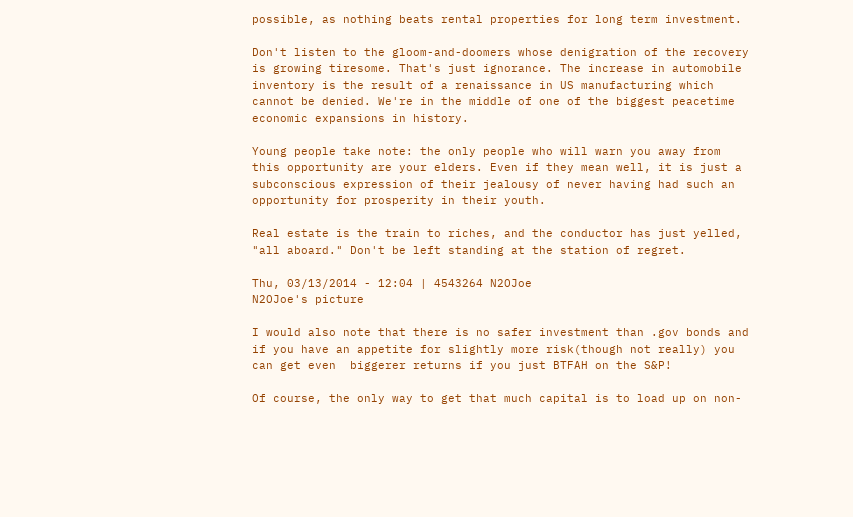possible, as nothing beats rental properties for long term investment.

Don't listen to the gloom-and-doomers whose denigration of the recovery is growing tiresome. That's just ignorance. The increase in automobile inventory is the result of a renaissance in US manufacturing which cannot be denied. We're in the middle of one of the biggest peacetime economic expansions in history.

Young people take note: the only people who will warn you away from this opportunity are your elders. Even if they mean well, it is just a subconscious expression of their jealousy of never having had such an opportunity for prosperity in their youth.

Real estate is the train to riches, and the conductor has just yelled, "all aboard." Don't be left standing at the station of regret.

Thu, 03/13/2014 - 12:04 | 4543264 N2OJoe
N2OJoe's picture

I would also note that there is no safer investment than .gov bonds and if you have an appetite for slightly more risk(though not really) you can get even  biggerer returns if you just BTFAH on the S&P!

Of course, the only way to get that much capital is to load up on non-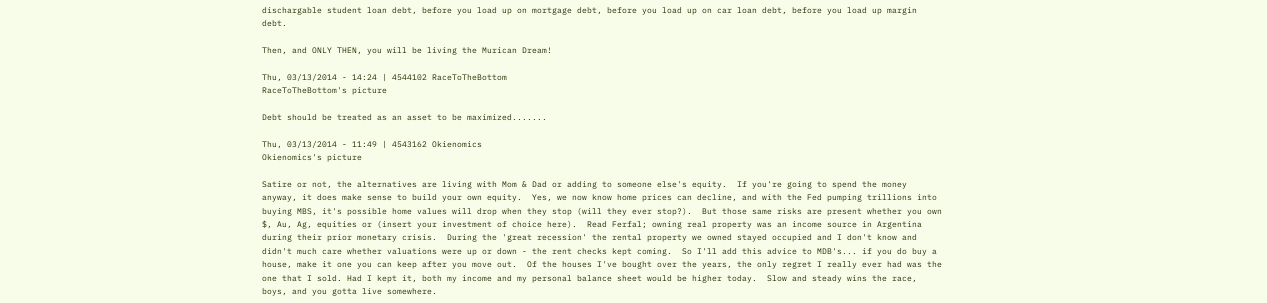dischargable student loan debt, before you load up on mortgage debt, before you load up on car loan debt, before you load up margin debt.

Then, and ONLY THEN, you will be living the Murican Dream!

Thu, 03/13/2014 - 14:24 | 4544102 RaceToTheBottom
RaceToTheBottom's picture

Debt should be treated as an asset to be maximized.......

Thu, 03/13/2014 - 11:49 | 4543162 Okienomics
Okienomics's picture

Satire or not, the alternatives are living with Mom & Dad or adding to someone else's equity.  If you're going to spend the money anyway, it does make sense to build your own equity.  Yes, we now know home prices can decline, and with the Fed pumping trillions into buying MBS, it's possible home values will drop when they stop (will they ever stop?).  But those same risks are present whether you own $, Au, Ag, equities or (insert your investment of choice here).  Read Ferfal; owning real property was an income source in Argentina during their prior monetary crisis.  During the 'great recession' the rental property we owned stayed occupied and I don't know and didn't much care whether valuations were up or down - the rent checks kept coming.  So I'll add this advice to MDB's... if you do buy a house, make it one you can keep after you move out.  Of the houses I've bought over the years, the only regret I really ever had was the one that I sold. Had I kept it, both my income and my personal balance sheet would be higher today.  Slow and steady wins the race, boys, and you gotta live somewhere.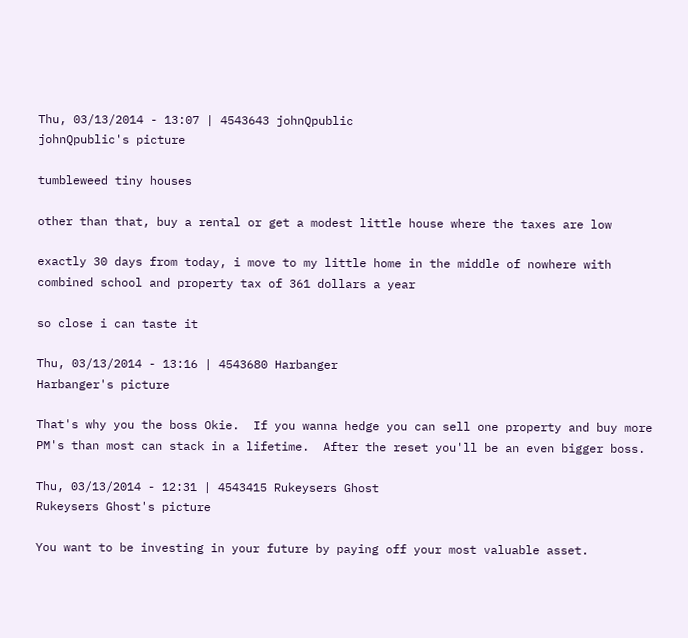Thu, 03/13/2014 - 13:07 | 4543643 johnQpublic
johnQpublic's picture

tumbleweed tiny houses

other than that, buy a rental or get a modest little house where the taxes are low

exactly 30 days from today, i move to my little home in the middle of nowhere with combined school and property tax of 361 dollars a year

so close i can taste it

Thu, 03/13/2014 - 13:16 | 4543680 Harbanger
Harbanger's picture

That's why you the boss Okie.  If you wanna hedge you can sell one property and buy more PM's than most can stack in a lifetime.  After the reset you'll be an even bigger boss.

Thu, 03/13/2014 - 12:31 | 4543415 Rukeysers Ghost
Rukeysers Ghost's picture

You want to be investing in your future by paying off your most valuable asset.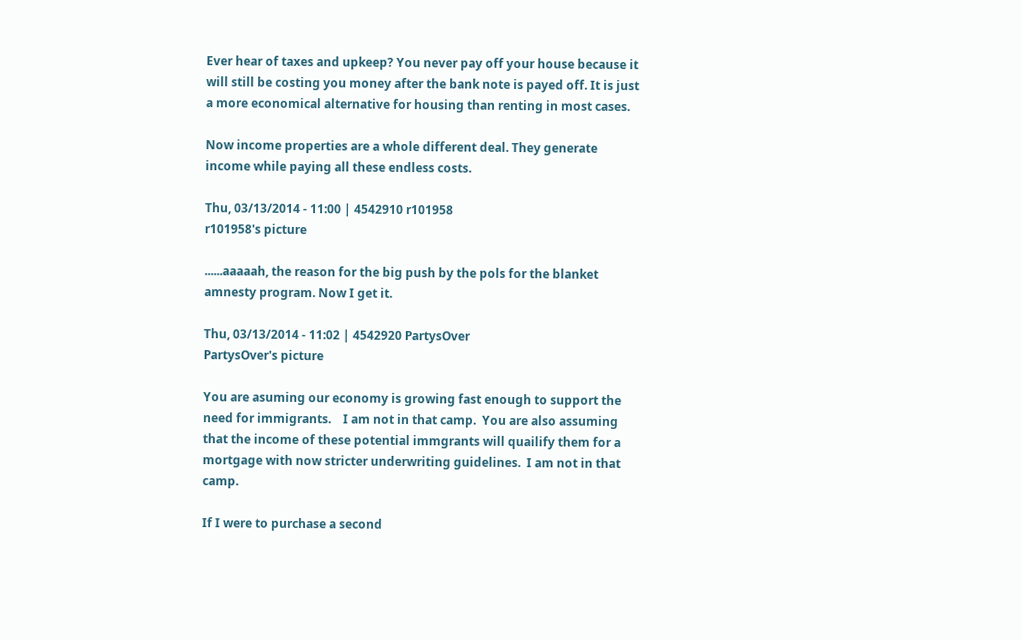Ever hear of taxes and upkeep? You never pay off your house because it will still be costing you money after the bank note is payed off. It is just a more economical alternative for housing than renting in most cases.

Now income properties are a whole different deal. They generate income while paying all these endless costs.

Thu, 03/13/2014 - 11:00 | 4542910 r101958
r101958's picture

......aaaaah, the reason for the big push by the pols for the blanket amnesty program. Now I get it.

Thu, 03/13/2014 - 11:02 | 4542920 PartysOver
PartysOver's picture

You are asuming our economy is growing fast enough to support the need for immigrants.    I am not in that camp.  You are also assuming that the income of these potential immgrants will quailify them for a mortgage with now stricter underwriting guidelines.  I am not in that camp.

If I were to purchase a second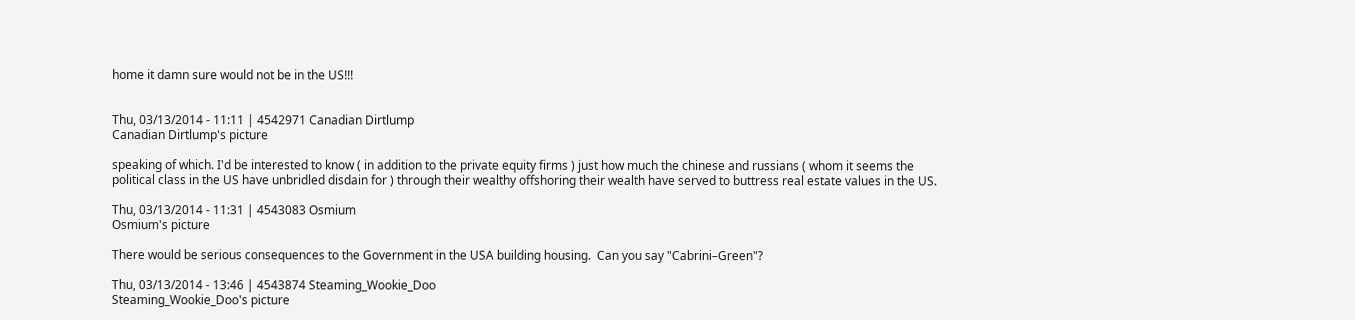home it damn sure would not be in the US!!!


Thu, 03/13/2014 - 11:11 | 4542971 Canadian Dirtlump
Canadian Dirtlump's picture

speaking of which. I'd be interested to know ( in addition to the private equity firms ) just how much the chinese and russians ( whom it seems the political class in the US have unbridled disdain for ) through their wealthy offshoring their wealth have served to buttress real estate values in the US.

Thu, 03/13/2014 - 11:31 | 4543083 Osmium
Osmium's picture

There would be serious consequences to the Government in the USA building housing.  Can you say "Cabrini–Green"?

Thu, 03/13/2014 - 13:46 | 4543874 Steaming_Wookie_Doo
Steaming_Wookie_Doo's picture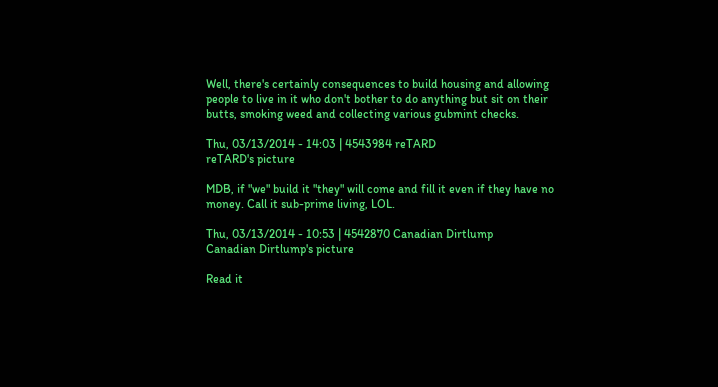Well, there's certainly consequences to build housing and allowing people to live in it who don't bother to do anything but sit on their butts, smoking weed and collecting various gubmint checks.

Thu, 03/13/2014 - 14:03 | 4543984 reTARD
reTARD's picture

MDB, if "we" build it "they" will come and fill it even if they have no money. Call it sub-prime living, LOL.

Thu, 03/13/2014 - 10:53 | 4542870 Canadian Dirtlump
Canadian Dirtlump's picture

Read it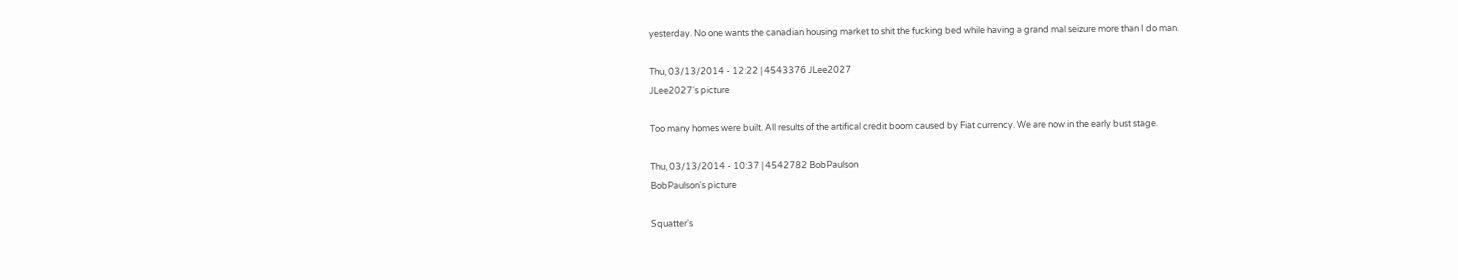yesterday. No one wants the canadian housing market to shit the fucking bed while having a grand mal seizure more than I do man.

Thu, 03/13/2014 - 12:22 | 4543376 JLee2027
JLee2027's picture

Too many homes were built. All results of the artifical credit boom caused by Fiat currency. We are now in the early bust stage.

Thu, 03/13/2014 - 10:37 | 4542782 BobPaulson
BobPaulson's picture

Squatter's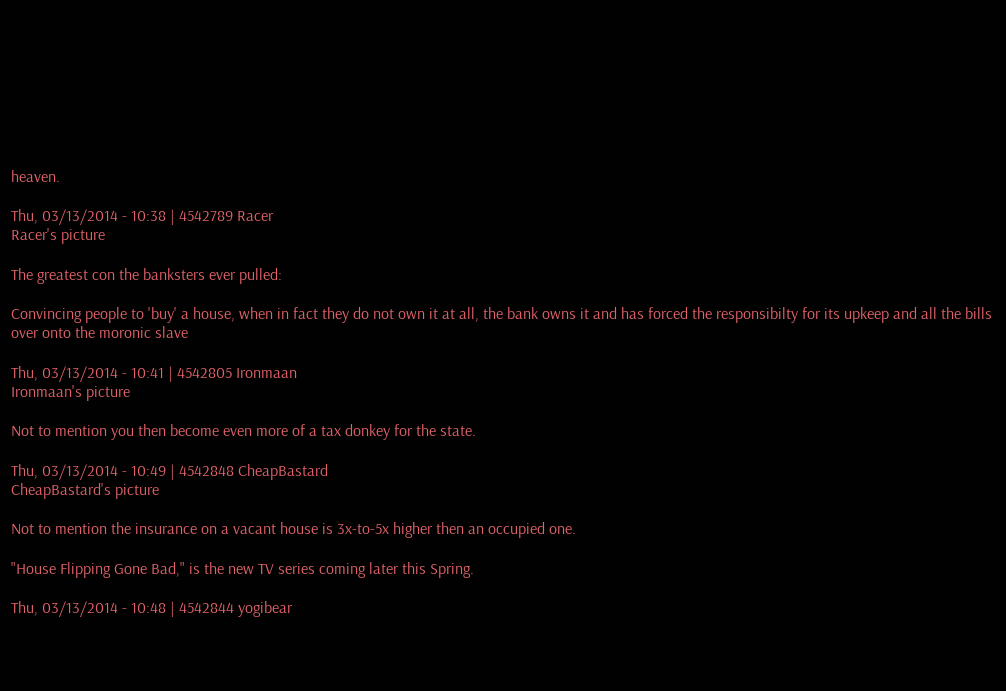heaven.

Thu, 03/13/2014 - 10:38 | 4542789 Racer
Racer's picture

The greatest con the banksters ever pulled:

Convincing people to 'buy' a house, when in fact they do not own it at all, the bank owns it and has forced the responsibilty for its upkeep and all the bills over onto the moronic slave

Thu, 03/13/2014 - 10:41 | 4542805 Ironmaan
Ironmaan's picture

Not to mention you then become even more of a tax donkey for the state.

Thu, 03/13/2014 - 10:49 | 4542848 CheapBastard
CheapBastard's picture

Not to mention the insurance on a vacant house is 3x-to-5x higher then an occupied one.

"House Flipping Gone Bad," is the new TV series coming later this Spring.

Thu, 03/13/2014 - 10:48 | 4542844 yogibear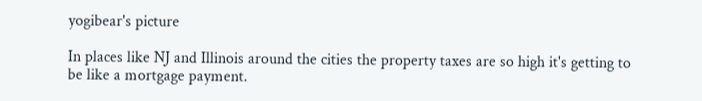yogibear's picture

In places like NJ and Illinois around the cities the property taxes are so high it's getting to be like a mortgage payment.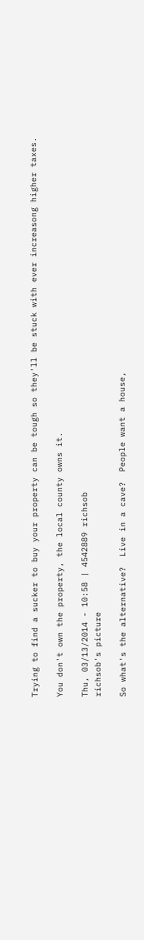Trying to find a sucker to buy your property can be tough so they'll be stuck with ever increasong higher taxes.

You don't own the property, the local county owns it.

Thu, 03/13/2014 - 10:58 | 4542889 richsob
richsob's picture

So what's the alternative?  Live in a cave?  People want a house,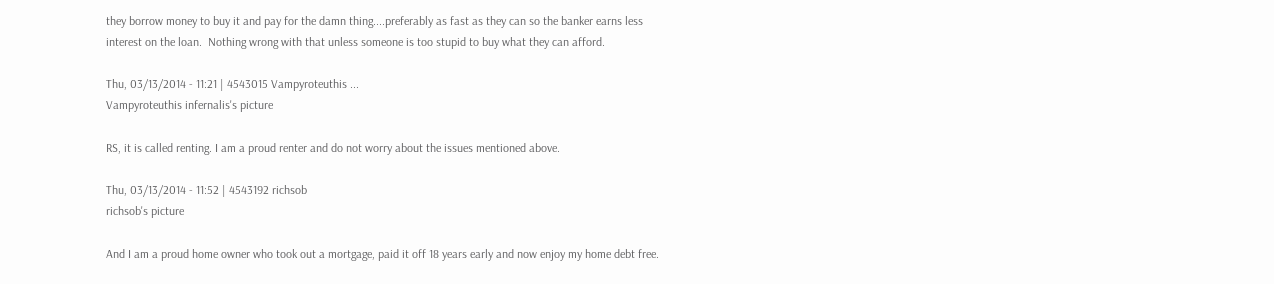they borrow money to buy it and pay for the damn thing....preferably as fast as they can so the banker earns less interest on the loan.  Nothing wrong with that unless someone is too stupid to buy what they can afford.

Thu, 03/13/2014 - 11:21 | 4543015 Vampyroteuthis ...
Vampyroteuthis infernalis's picture

RS, it is called renting. I am a proud renter and do not worry about the issues mentioned above.

Thu, 03/13/2014 - 11:52 | 4543192 richsob
richsob's picture

And I am a proud home owner who took out a mortgage, paid it off 18 years early and now enjoy my home debt free.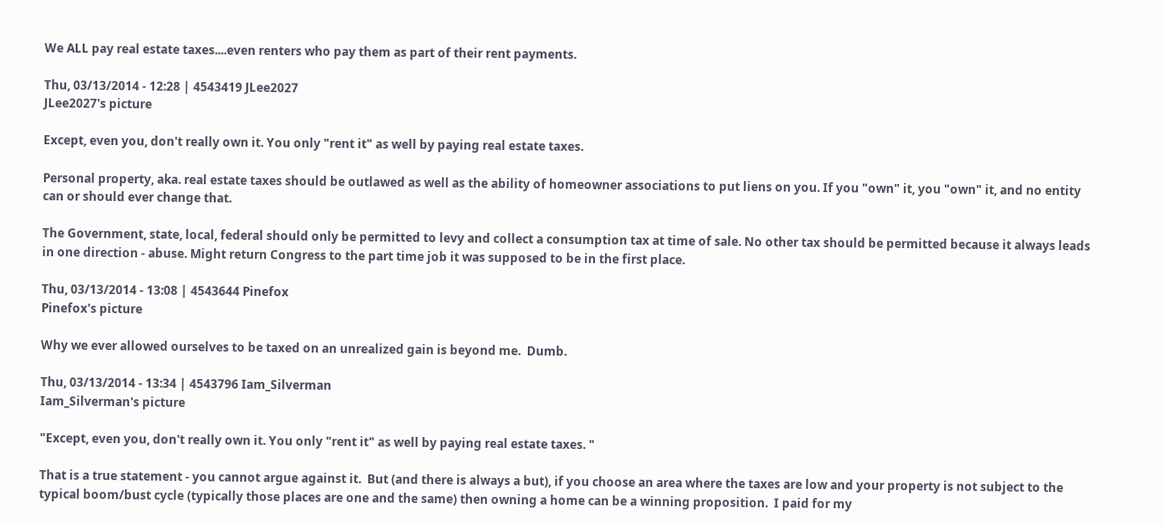We ALL pay real estate taxes....even renters who pay them as part of their rent payments.

Thu, 03/13/2014 - 12:28 | 4543419 JLee2027
JLee2027's picture

Except, even you, don't really own it. You only "rent it" as well by paying real estate taxes.

Personal property, aka. real estate taxes should be outlawed as well as the ability of homeowner associations to put liens on you. If you "own" it, you "own" it, and no entity can or should ever change that.

The Government, state, local, federal should only be permitted to levy and collect a consumption tax at time of sale. No other tax should be permitted because it always leads in one direction - abuse. Might return Congress to the part time job it was supposed to be in the first place.

Thu, 03/13/2014 - 13:08 | 4543644 Pinefox
Pinefox's picture

Why we ever allowed ourselves to be taxed on an unrealized gain is beyond me.  Dumb.

Thu, 03/13/2014 - 13:34 | 4543796 Iam_Silverman
Iam_Silverman's picture

"Except, even you, don't really own it. You only "rent it" as well by paying real estate taxes. "

That is a true statement - you cannot argue against it.  But (and there is always a but), if you choose an area where the taxes are low and your property is not subject to the typical boom/bust cycle (typically those places are one and the same) then owning a home can be a winning proposition.  I paid for my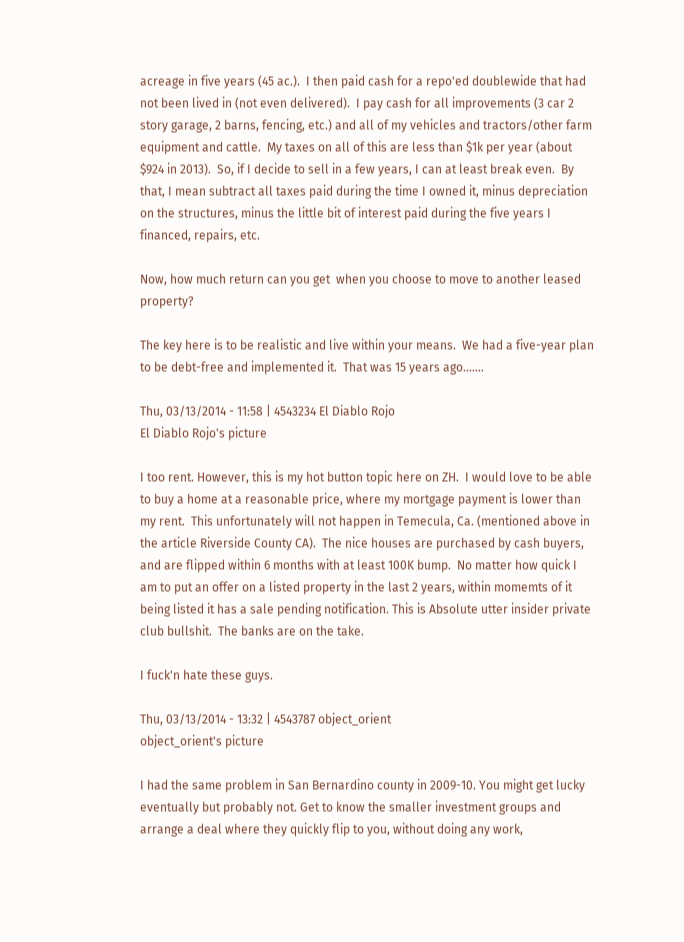acreage in five years (45 ac.).  I then paid cash for a repo'ed doublewide that had not been lived in (not even delivered).  I pay cash for all improvements (3 car 2 story garage, 2 barns, fencing, etc.) and all of my vehicles and tractors/other farm equipment and cattle.  My taxes on all of this are less than $1k per year (about $924 in 2013).  So, if I decide to sell in a few years, I can at least break even.  By that, I mean subtract all taxes paid during the time I owned it, minus depreciation on the structures, minus the little bit of interest paid during the five years I financed, repairs, etc.

Now, how much return can you get  when you choose to move to another leased property?

The key here is to be realistic and live within your means.  We had a five-year plan to be debt-free and implemented it.  That was 15 years ago.......

Thu, 03/13/2014 - 11:58 | 4543234 El Diablo Rojo
El Diablo Rojo's picture

I too rent. However, this is my hot button topic here on ZH.  I would love to be able to buy a home at a reasonable price, where my mortgage payment is lower than my rent.  This unfortunately will not happen in Temecula, Ca. (mentioned above in the article Riverside County CA).  The nice houses are purchased by cash buyers, and are flipped within 6 months with at least 100K bump.  No matter how quick I am to put an offer on a listed property in the last 2 years, within momemts of it being listed it has a sale pending notification. This is Absolute utter insider private club bullshit.  The banks are on the take.

I fuck'n hate these guys.

Thu, 03/13/2014 - 13:32 | 4543787 object_orient
object_orient's picture

I had the same problem in San Bernardino county in 2009-10. You might get lucky eventually but probably not. Get to know the smaller investment groups and arrange a deal where they quickly flip to you, without doing any work,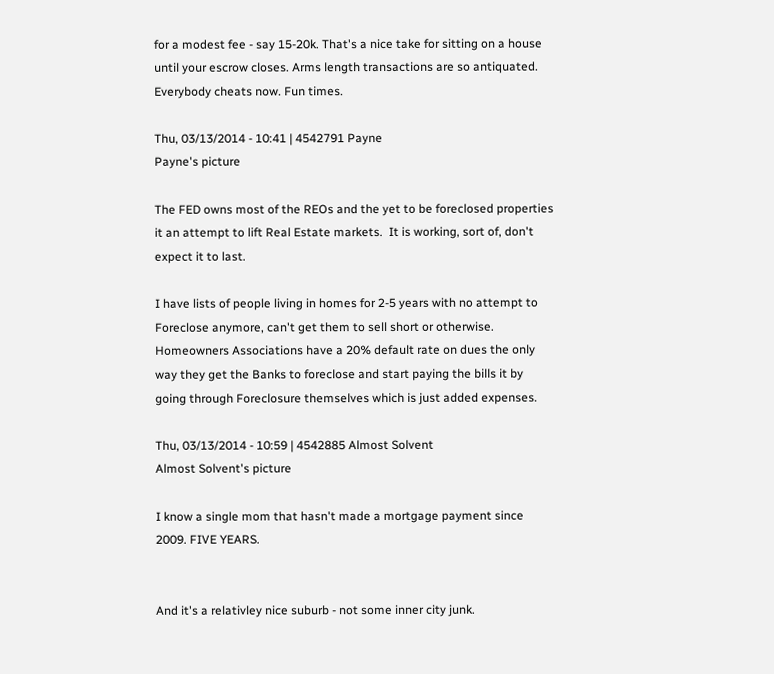for a modest fee - say 15-20k. That's a nice take for sitting on a house until your escrow closes. Arms length transactions are so antiquated. Everybody cheats now. Fun times.

Thu, 03/13/2014 - 10:41 | 4542791 Payne
Payne's picture

The FED owns most of the REOs and the yet to be foreclosed properties it an attempt to lift Real Estate markets.  It is working, sort of, don't expect it to last.

I have lists of people living in homes for 2-5 years with no attempt to Foreclose anymore, can't get them to sell short or otherwise.  Homeowners Associations have a 20% default rate on dues the only way they get the Banks to foreclose and start paying the bills it by going through Foreclosure themselves which is just added expenses.

Thu, 03/13/2014 - 10:59 | 4542885 Almost Solvent
Almost Solvent's picture

I know a single mom that hasn't made a mortgage payment since 2009. FIVE YEARS.


And it's a relativley nice suburb - not some inner city junk.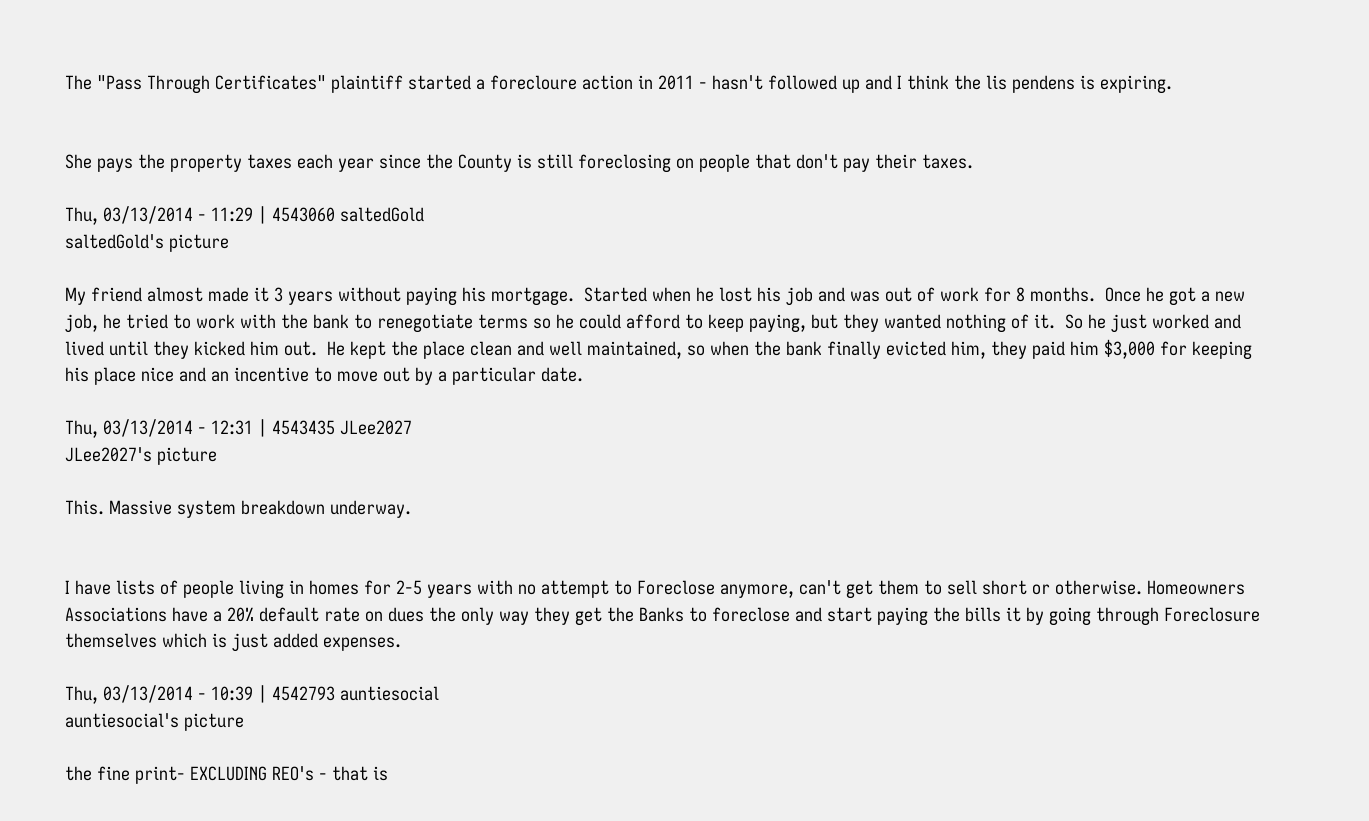The "Pass Through Certificates" plaintiff started a forecloure action in 2011 - hasn't followed up and I think the lis pendens is expiring.


She pays the property taxes each year since the County is still foreclosing on people that don't pay their taxes.

Thu, 03/13/2014 - 11:29 | 4543060 saltedGold
saltedGold's picture

My friend almost made it 3 years without paying his mortgage.  Started when he lost his job and was out of work for 8 months.  Once he got a new job, he tried to work with the bank to renegotiate terms so he could afford to keep paying, but they wanted nothing of it.  So he just worked and lived until they kicked him out.  He kept the place clean and well maintained, so when the bank finally evicted him, they paid him $3,000 for keeping his place nice and an incentive to move out by a particular date.

Thu, 03/13/2014 - 12:31 | 4543435 JLee2027
JLee2027's picture

This. Massive system breakdown underway.


I have lists of people living in homes for 2-5 years with no attempt to Foreclose anymore, can't get them to sell short or otherwise. Homeowners Associations have a 20% default rate on dues the only way they get the Banks to foreclose and start paying the bills it by going through Foreclosure themselves which is just added expenses.

Thu, 03/13/2014 - 10:39 | 4542793 auntiesocial
auntiesocial's picture

the fine print- EXCLUDING REO's - that is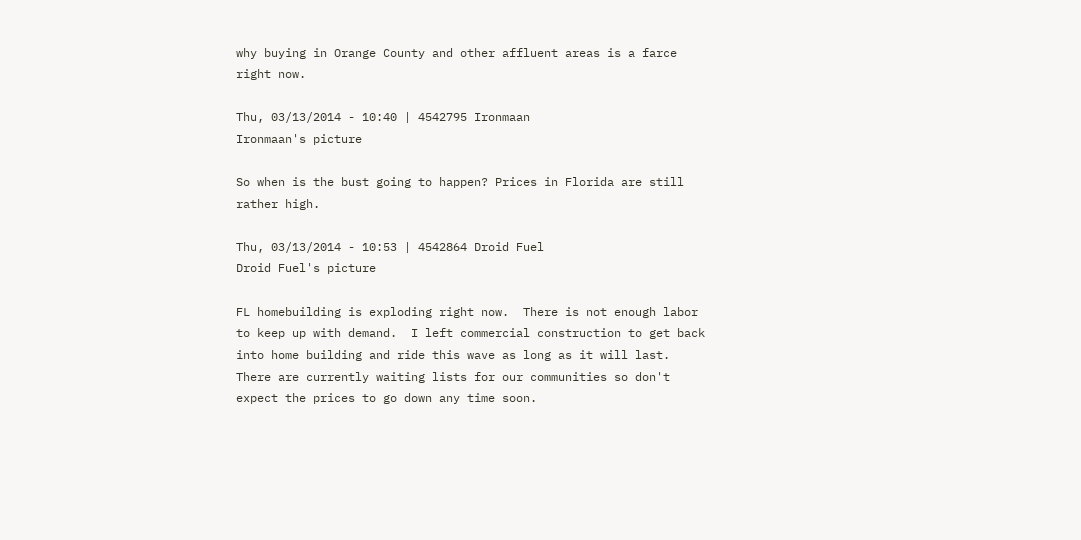why buying in Orange County and other affluent areas is a farce right now.

Thu, 03/13/2014 - 10:40 | 4542795 Ironmaan
Ironmaan's picture

So when is the bust going to happen? Prices in Florida are still rather high.

Thu, 03/13/2014 - 10:53 | 4542864 Droid Fuel
Droid Fuel's picture

FL homebuilding is exploding right now.  There is not enough labor to keep up with demand.  I left commercial construction to get back into home building and ride this wave as long as it will last.   There are currently waiting lists for our communities so don't expect the prices to go down any time soon.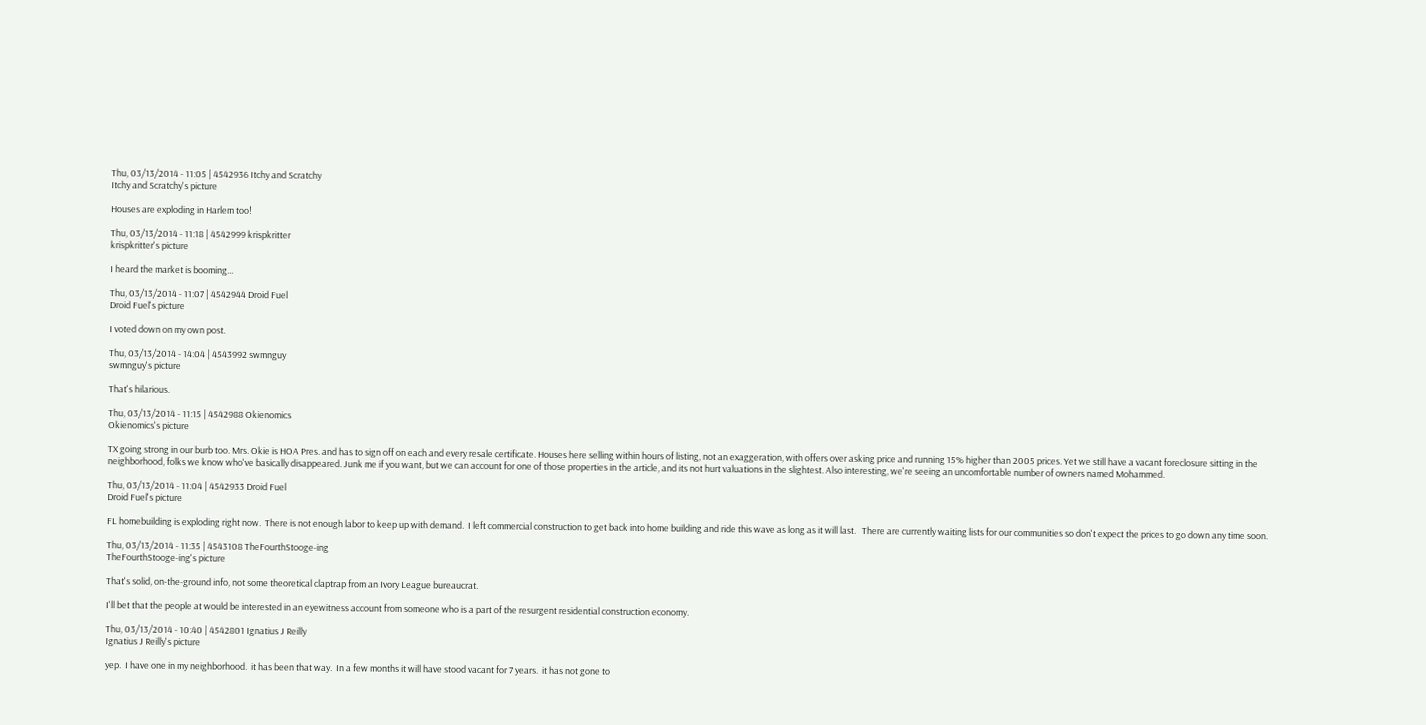Thu, 03/13/2014 - 11:05 | 4542936 Itchy and Scratchy
Itchy and Scratchy's picture

Houses are exploding in Harlem too!

Thu, 03/13/2014 - 11:18 | 4542999 krispkritter
krispkritter's picture

I heard the market is booming...

Thu, 03/13/2014 - 11:07 | 4542944 Droid Fuel
Droid Fuel's picture

I voted down on my own post.

Thu, 03/13/2014 - 14:04 | 4543992 swmnguy
swmnguy's picture

That's hilarious.

Thu, 03/13/2014 - 11:15 | 4542988 Okienomics
Okienomics's picture

TX going strong in our burb too. Mrs. Okie is HOA Pres. and has to sign off on each and every resale certificate. Houses here selling within hours of listing, not an exaggeration, with offers over asking price and running 15% higher than 2005 prices. Yet we still have a vacant foreclosure sitting in the neighborhood, folks we know who've basically disappeared. Junk me if you want, but we can account for one of those properties in the article, and its not hurt valuations in the slightest. Also interesting, we're seeing an uncomfortable number of owners named Mohammed.

Thu, 03/13/2014 - 11:04 | 4542933 Droid Fuel
Droid Fuel's picture

FL homebuilding is exploding right now.  There is not enough labor to keep up with demand.  I left commercial construction to get back into home building and ride this wave as long as it will last.   There are currently waiting lists for our communities so don't expect the prices to go down any time soon.

Thu, 03/13/2014 - 11:35 | 4543108 TheFourthStooge-ing
TheFourthStooge-ing's picture

That's solid, on-the-ground info, not some theoretical claptrap from an Ivory League bureaucrat.

I'll bet that the people at would be interested in an eyewitness account from someone who is a part of the resurgent residential construction economy.

Thu, 03/13/2014 - 10:40 | 4542801 Ignatius J Reilly
Ignatius J Reilly's picture

yep.  I have one in my neighborhood.  it has been that way.  In a few months it will have stood vacant for 7 years.  it has not gone to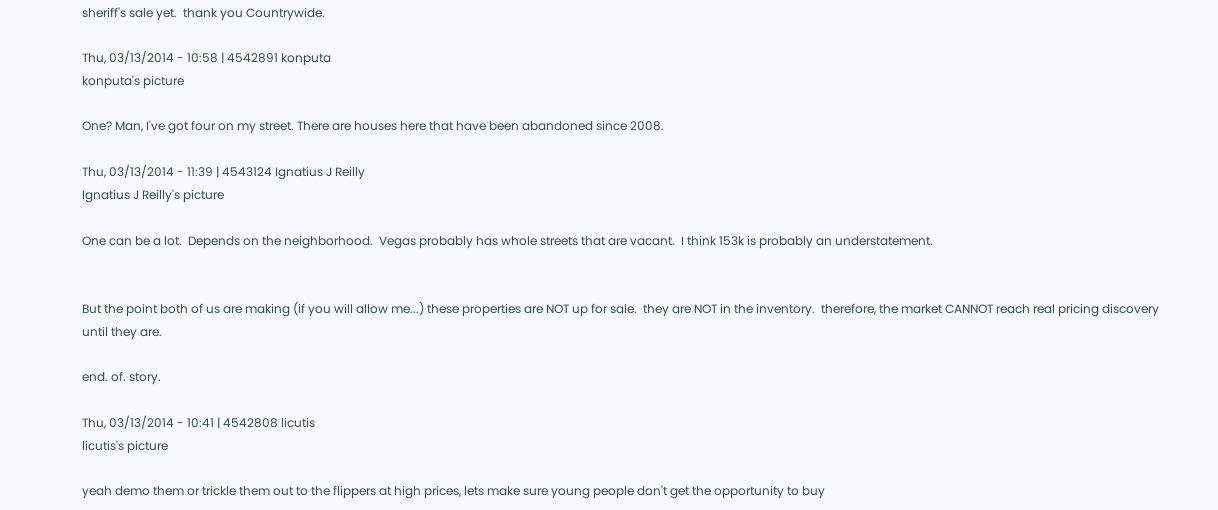sheriff's sale yet.  thank you Countrywide.

Thu, 03/13/2014 - 10:58 | 4542891 konputa
konputa's picture

One? Man, I've got four on my street. There are houses here that have been abandoned since 2008.

Thu, 03/13/2014 - 11:39 | 4543124 Ignatius J Reilly
Ignatius J Reilly's picture

One can be a lot.  Depends on the neighborhood.  Vegas probably has whole streets that are vacant.  I think 153k is probably an understatement.


But the point both of us are making (if you will allow me...) these properties are NOT up for sale.  they are NOT in the inventory.  therefore, the market CANNOT reach real pricing discovery until they are.

end. of. story.

Thu, 03/13/2014 - 10:41 | 4542808 licutis
licutis's picture

yeah demo them or trickle them out to the flippers at high prices, lets make sure young people don't get the opportunity to buy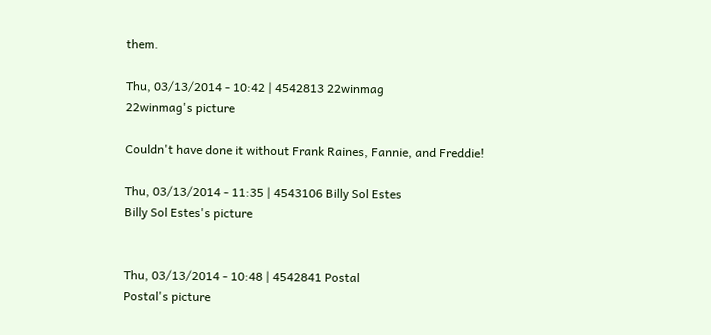them.

Thu, 03/13/2014 - 10:42 | 4542813 22winmag
22winmag's picture

Couldn't have done it without Frank Raines, Fannie, and Freddie!

Thu, 03/13/2014 - 11:35 | 4543106 Billy Sol Estes
Billy Sol Estes's picture


Thu, 03/13/2014 - 10:48 | 4542841 Postal
Postal's picture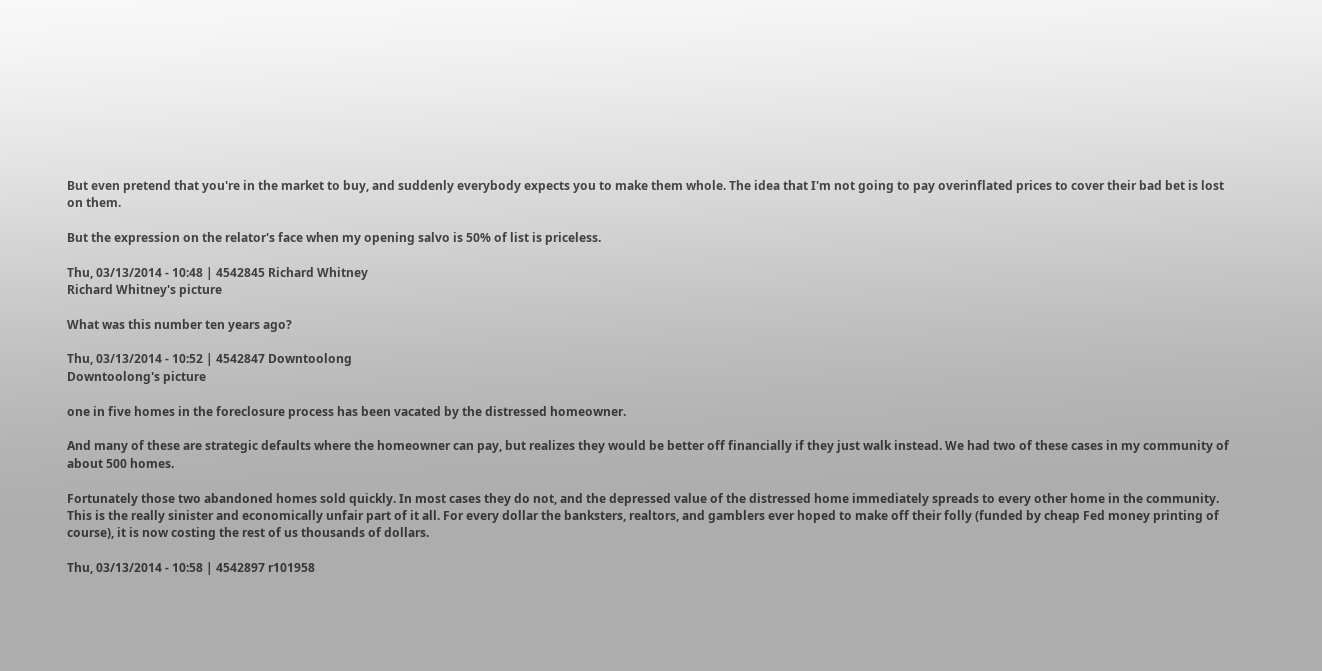But even pretend that you're in the market to buy, and suddenly everybody expects you to make them whole. The idea that I'm not going to pay overinflated prices to cover their bad bet is lost on them.

But the expression on the relator's face when my opening salvo is 50% of list is priceless.

Thu, 03/13/2014 - 10:48 | 4542845 Richard Whitney
Richard Whitney's picture

What was this number ten years ago?

Thu, 03/13/2014 - 10:52 | 4542847 Downtoolong
Downtoolong's picture

one in five homes in the foreclosure process has been vacated by the distressed homeowner.

And many of these are strategic defaults where the homeowner can pay, but realizes they would be better off financially if they just walk instead. We had two of these cases in my community of about 500 homes.

Fortunately those two abandoned homes sold quickly. In most cases they do not, and the depressed value of the distressed home immediately spreads to every other home in the community. This is the really sinister and economically unfair part of it all. For every dollar the banksters, realtors, and gamblers ever hoped to make off their folly (funded by cheap Fed money printing of course), it is now costing the rest of us thousands of dollars.

Thu, 03/13/2014 - 10:58 | 4542897 r101958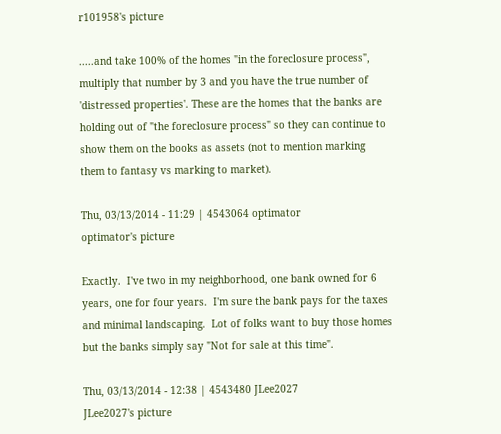r101958's picture

.....and take 100% of the homes "in the foreclosure process", multiply that number by 3 and you have the true number of 'distressed properties'. These are the homes that the banks are holding out of "the foreclosure process" so they can continue to show them on the books as assets (not to mention marking them to fantasy vs marking to market).

Thu, 03/13/2014 - 11:29 | 4543064 optimator
optimator's picture

Exactly.  I've two in my neighborhood, one bank owned for 6 years, one for four years.  I'm sure the bank pays for the taxes and minimal landscaping.  Lot of folks want to buy those homes but the banks simply say "Not for sale at this time".

Thu, 03/13/2014 - 12:38 | 4543480 JLee2027
JLee2027's picture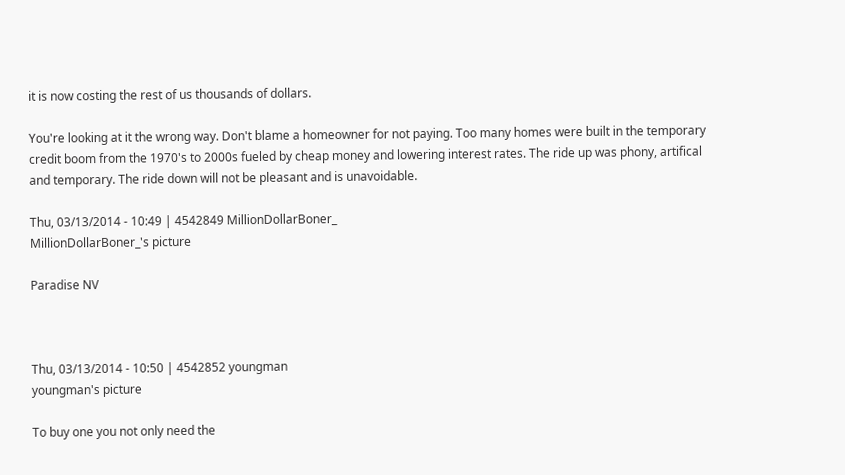it is now costing the rest of us thousands of dollars.

You're looking at it the wrong way. Don't blame a homeowner for not paying. Too many homes were built in the temporary credit boom from the 1970's to 2000s fueled by cheap money and lowering interest rates. The ride up was phony, artifical and temporary. The ride down will not be pleasant and is unavoidable.

Thu, 03/13/2014 - 10:49 | 4542849 MillionDollarBoner_
MillionDollarBoner_'s picture

Paradise NV



Thu, 03/13/2014 - 10:50 | 4542852 youngman
youngman's picture

To buy one you not only need the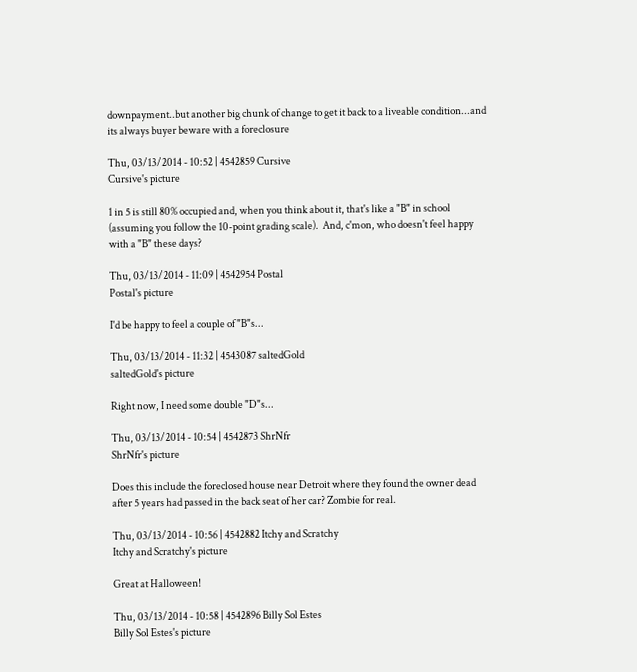downpayment..but another big chunk of change to get it back to a liveable condition...and its always buyer beware with a foreclosure

Thu, 03/13/2014 - 10:52 | 4542859 Cursive
Cursive's picture

1 in 5 is still 80% occupied and, when you think about it, that's like a "B" in school (assuming you follow the 10-point grading scale).  And, c'mon, who doesn't feel happy with a "B" these days?

Thu, 03/13/2014 - 11:09 | 4542954 Postal
Postal's picture

I'd be happy to feel a couple of "B"s...

Thu, 03/13/2014 - 11:32 | 4543087 saltedGold
saltedGold's picture

Right now, I need some double "D"s...

Thu, 03/13/2014 - 10:54 | 4542873 ShrNfr
ShrNfr's picture

Does this include the foreclosed house near Detroit where they found the owner dead after 5 years had passed in the back seat of her car? Zombie for real.

Thu, 03/13/2014 - 10:56 | 4542882 Itchy and Scratchy
Itchy and Scratchy's picture

Great at Halloween!

Thu, 03/13/2014 - 10:58 | 4542896 Billy Sol Estes
Billy Sol Estes's picture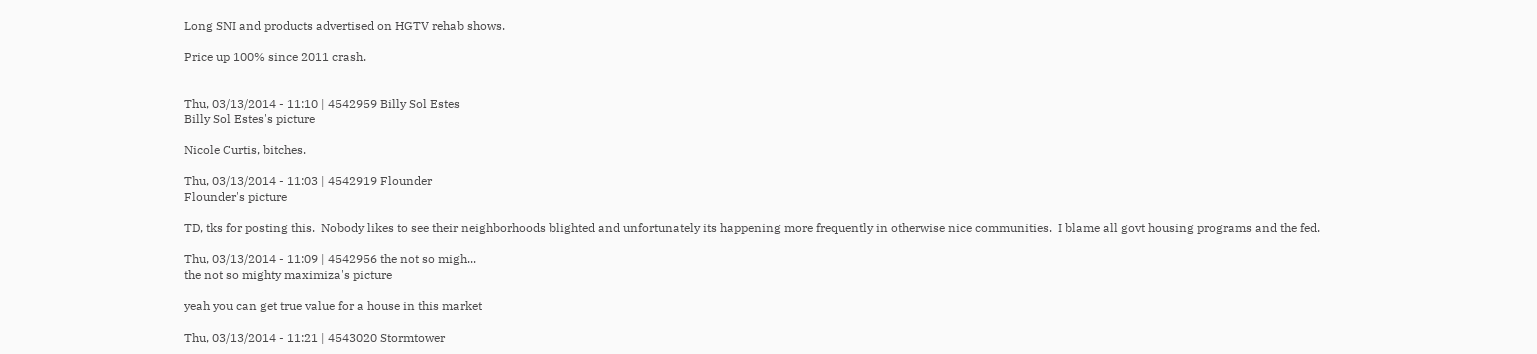Long SNI and products advertised on HGTV rehab shows.

Price up 100% since 2011 crash.


Thu, 03/13/2014 - 11:10 | 4542959 Billy Sol Estes
Billy Sol Estes's picture

Nicole Curtis, bitches.

Thu, 03/13/2014 - 11:03 | 4542919 Flounder
Flounder's picture

TD, tks for posting this.  Nobody likes to see their neighborhoods blighted and unfortunately its happening more frequently in otherwise nice communities.  I blame all govt housing programs and the fed.

Thu, 03/13/2014 - 11:09 | 4542956 the not so migh...
the not so mighty maximiza's picture

yeah you can get true value for a house in this market

Thu, 03/13/2014 - 11:21 | 4543020 Stormtower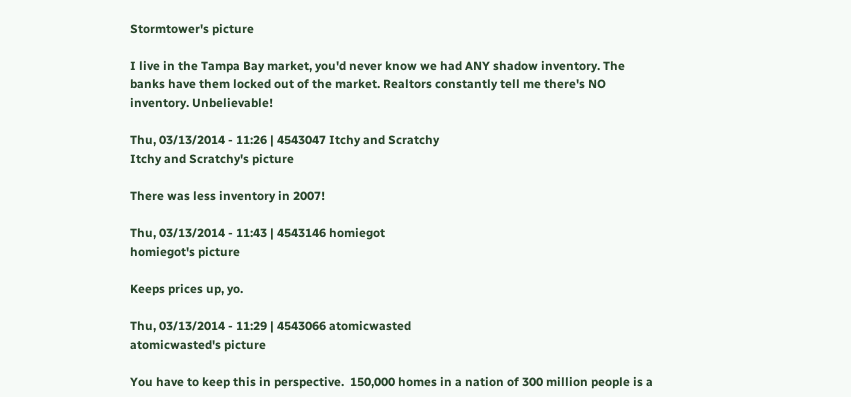Stormtower's picture

I live in the Tampa Bay market, you'd never know we had ANY shadow inventory. The banks have them locked out of the market. Realtors constantly tell me there's NO inventory. Unbelievable!

Thu, 03/13/2014 - 11:26 | 4543047 Itchy and Scratchy
Itchy and Scratchy's picture

There was less inventory in 2007!

Thu, 03/13/2014 - 11:43 | 4543146 homiegot
homiegot's picture

Keeps prices up, yo.

Thu, 03/13/2014 - 11:29 | 4543066 atomicwasted
atomicwasted's picture

You have to keep this in perspective.  150,000 homes in a nation of 300 million people is a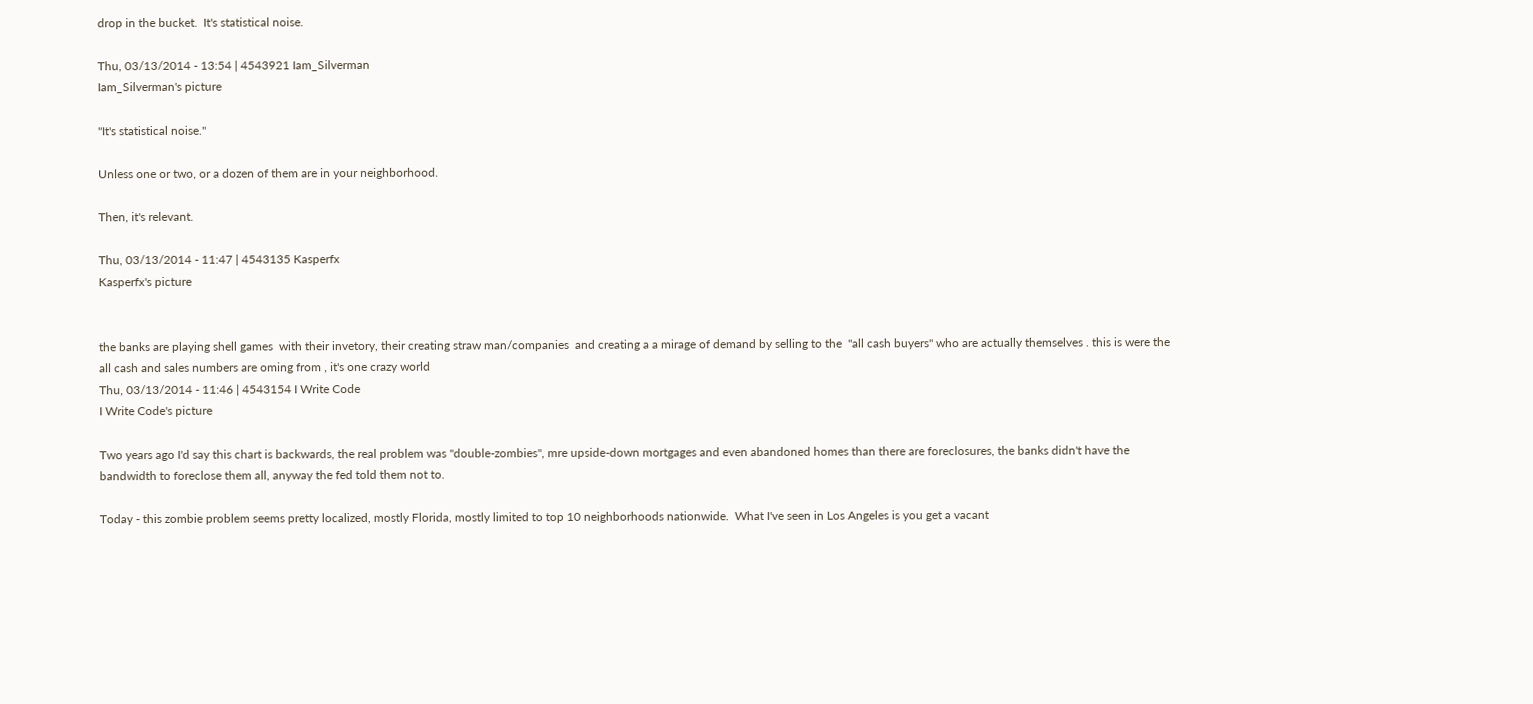drop in the bucket.  It's statistical noise.

Thu, 03/13/2014 - 13:54 | 4543921 Iam_Silverman
Iam_Silverman's picture

"It's statistical noise."

Unless one or two, or a dozen of them are in your neighborhood.

Then, it's relevant.

Thu, 03/13/2014 - 11:47 | 4543135 Kasperfx
Kasperfx's picture


the banks are playing shell games  with their invetory, their creating straw man/companies  and creating a a mirage of demand by selling to the  "all cash buyers" who are actually themselves . this is were the all cash and sales numbers are oming from , it's one crazy world
Thu, 03/13/2014 - 11:46 | 4543154 I Write Code
I Write Code's picture

Two years ago I'd say this chart is backwards, the real problem was "double-zombies", mre upside-down mortgages and even abandoned homes than there are foreclosures, the banks didn't have the bandwidth to foreclose them all, anyway the fed told them not to.

Today - this zombie problem seems pretty localized, mostly Florida, mostly limited to top 10 neighborhoods nationwide.  What I've seen in Los Angeles is you get a vacant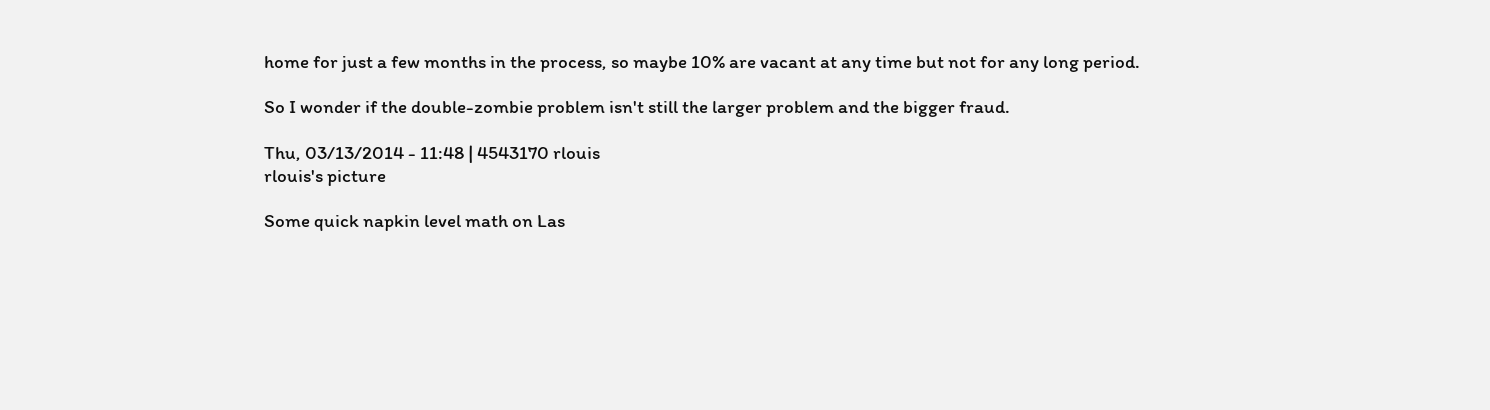home for just a few months in the process, so maybe 10% are vacant at any time but not for any long period.

So I wonder if the double-zombie problem isn't still the larger problem and the bigger fraud.

Thu, 03/13/2014 - 11:48 | 4543170 rlouis
rlouis's picture

Some quick napkin level math on Las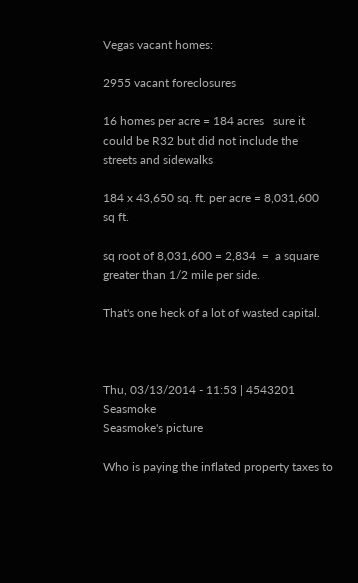Vegas vacant homes:

2955 vacant foreclosures

16 homes per acre = 184 acres   sure it could be R32 but did not include the streets and sidewalks

184 x 43,650 sq. ft. per acre = 8,031,600 sq ft.

sq root of 8,031,600 = 2,834  =  a square greater than 1/2 mile per side.

That's one heck of a lot of wasted capital.



Thu, 03/13/2014 - 11:53 | 4543201 Seasmoke
Seasmoke's picture

Who is paying the inflated property taxes to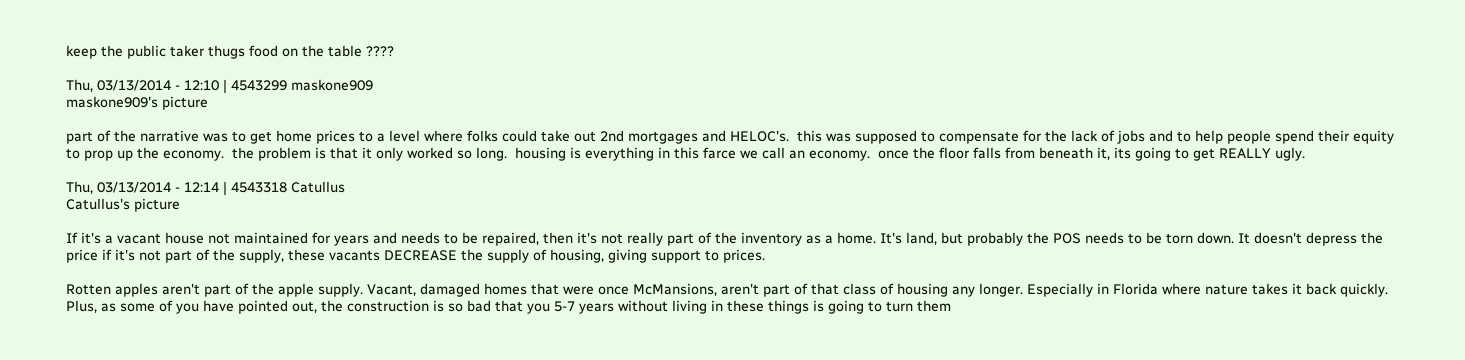keep the public taker thugs food on the table ????

Thu, 03/13/2014 - 12:10 | 4543299 maskone909
maskone909's picture

part of the narrative was to get home prices to a level where folks could take out 2nd mortgages and HELOC's.  this was supposed to compensate for the lack of jobs and to help people spend their equity to prop up the economy.  the problem is that it only worked so long.  housing is everything in this farce we call an economy.  once the floor falls from beneath it, its going to get REALLY ugly.

Thu, 03/13/2014 - 12:14 | 4543318 Catullus
Catullus's picture

If it's a vacant house not maintained for years and needs to be repaired, then it's not really part of the inventory as a home. It's land, but probably the POS needs to be torn down. It doesn't depress the price if it's not part of the supply, these vacants DECREASE the supply of housing, giving support to prices.

Rotten apples aren't part of the apple supply. Vacant, damaged homes that were once McMansions, aren't part of that class of housing any longer. Especially in Florida where nature takes it back quickly. Plus, as some of you have pointed out, the construction is so bad that you 5-7 years without living in these things is going to turn them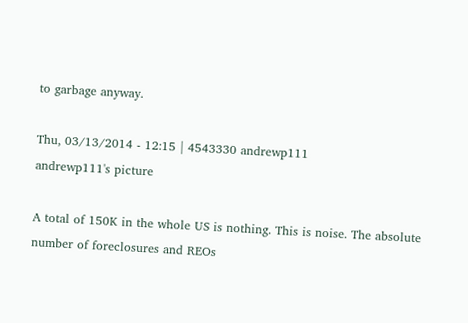to garbage anyway.

Thu, 03/13/2014 - 12:15 | 4543330 andrewp111
andrewp111's picture

A total of 150K in the whole US is nothing. This is noise. The absolute number of foreclosures and REOs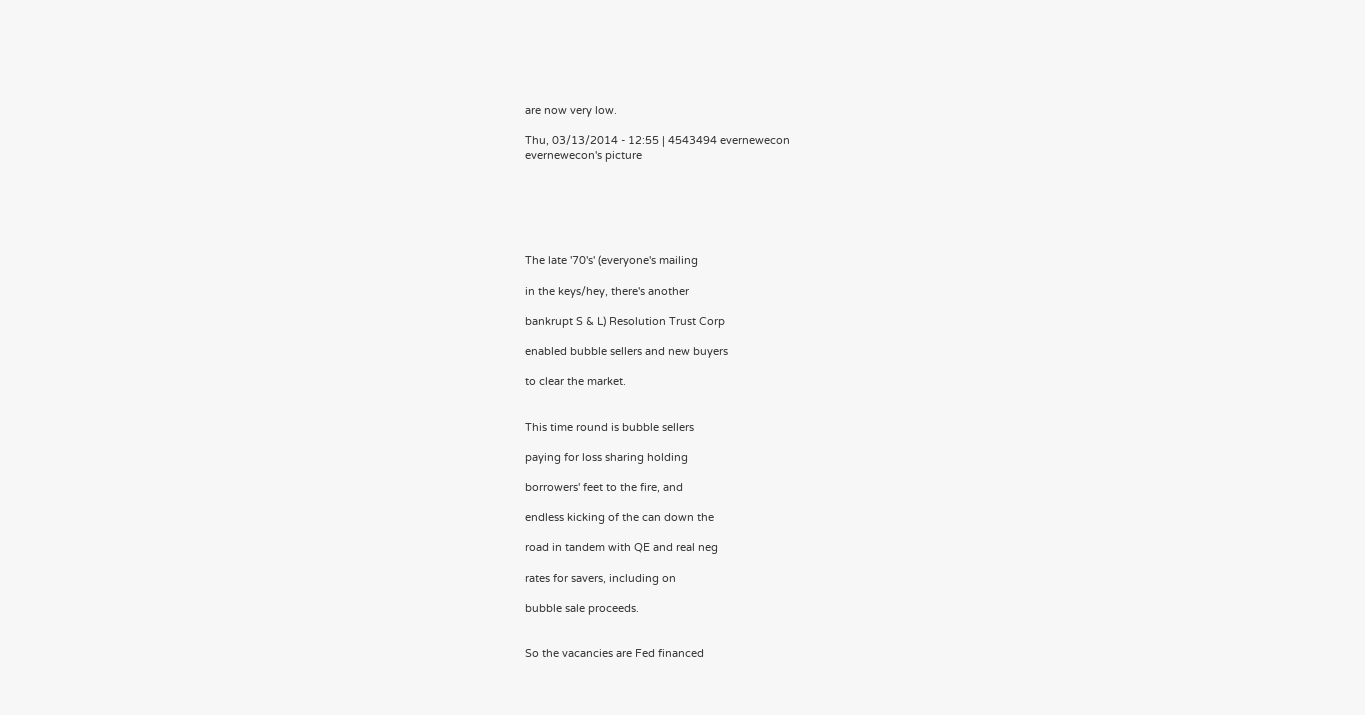are now very low.

Thu, 03/13/2014 - 12:55 | 4543494 evernewecon
evernewecon's picture






The late '70's' (everyone's mailing

in the keys/hey, there's another

bankrupt S & L) Resolution Trust Corp

enabled bubble sellers and new buyers

to clear the market.


This time round is bubble sellers

paying for loss sharing holding

borrowers' feet to the fire, and

endless kicking of the can down the

road in tandem with QE and real neg

rates for savers, including on

bubble sale proceeds.


So the vacancies are Fed financed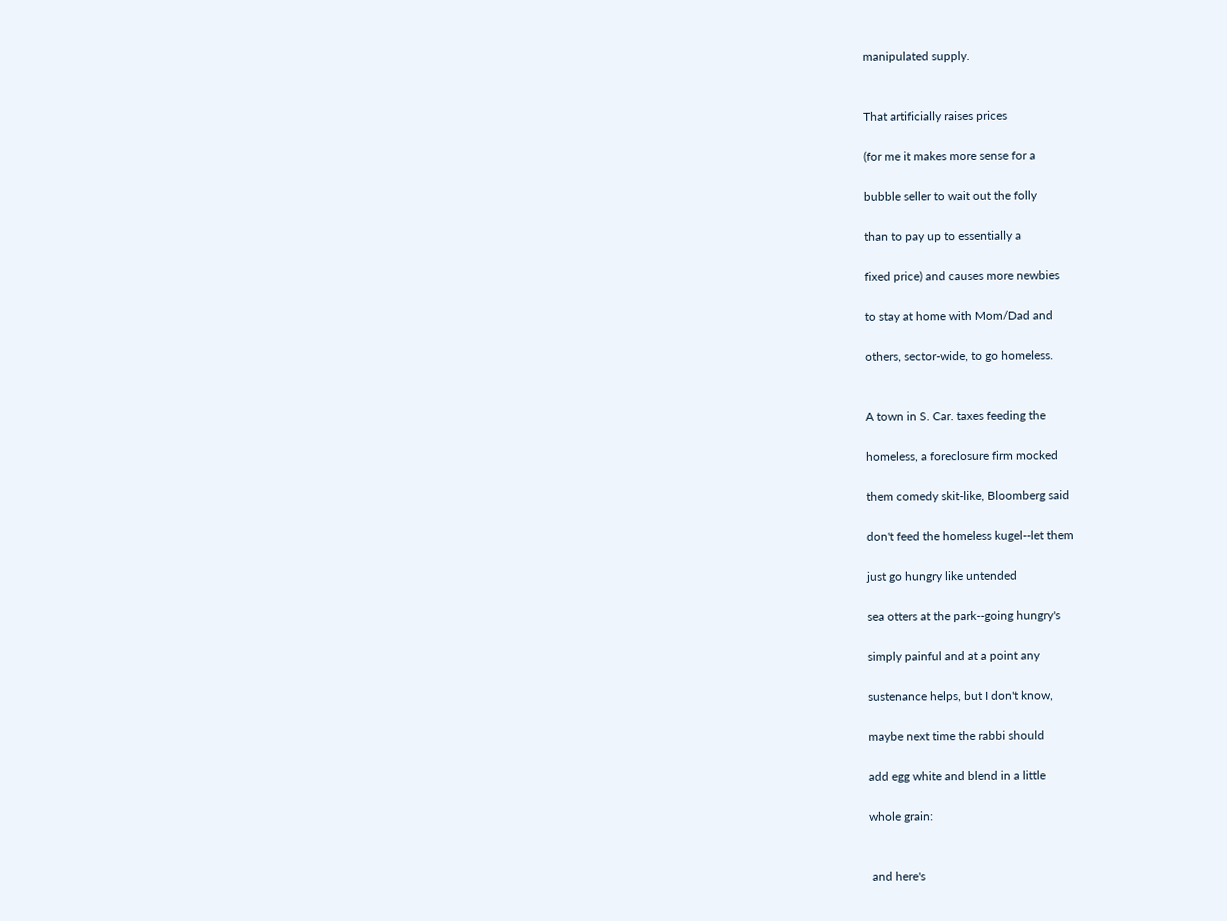manipulated supply.


That artificially raises prices

(for me it makes more sense for a

bubble seller to wait out the folly

than to pay up to essentially a

fixed price) and causes more newbies

to stay at home with Mom/Dad and

others, sector-wide, to go homeless.


A town in S. Car. taxes feeding the

homeless, a foreclosure firm mocked

them comedy skit-like, Bloomberg said

don't feed the homeless kugel--let them

just go hungry like untended

sea otters at the park--going hungry's

simply painful and at a point any

sustenance helps, but I don't know,

maybe next time the rabbi should

add egg white and blend in a little

whole grain:


 and here's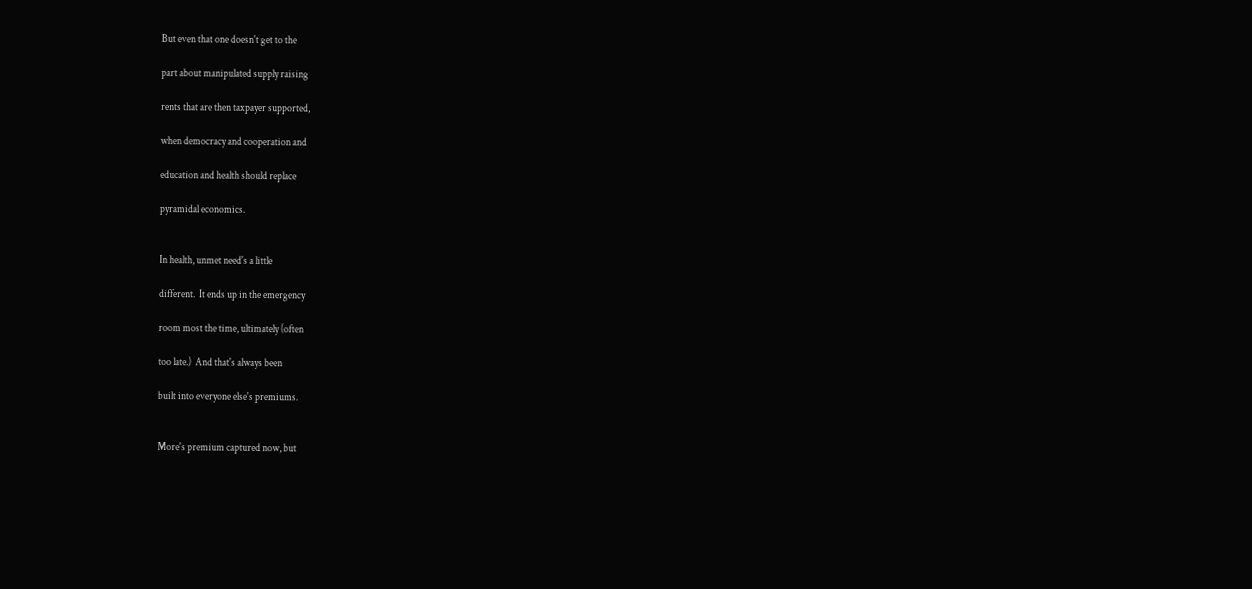But even that one doesn't get to the

part about manipulated supply raising

rents that are then taxpayer supported,

when democracy and cooperation and

education and health should replace

pyramidal economics.


In health, unmet need's a little

different.  It ends up in the emergency

room most the time, ultimately (often

too late.)  And that's always been

built into everyone else's premiums.


More's premium captured now, but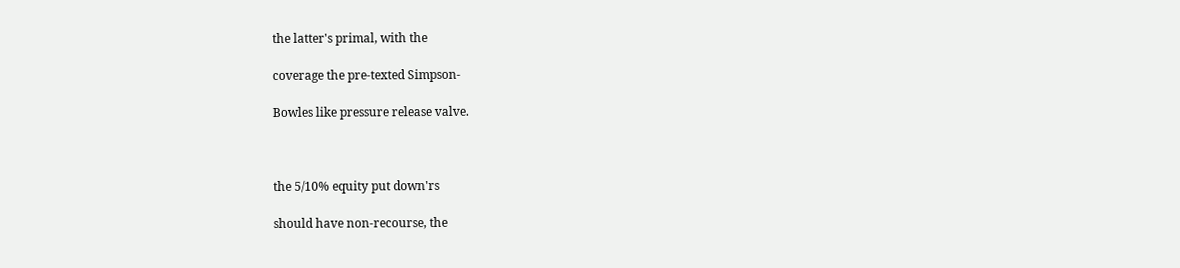the latter's primal, with the

coverage the pre-texted Simpson-

Bowles like pressure release valve.



the 5/10% equity put down'rs

should have non-recourse, the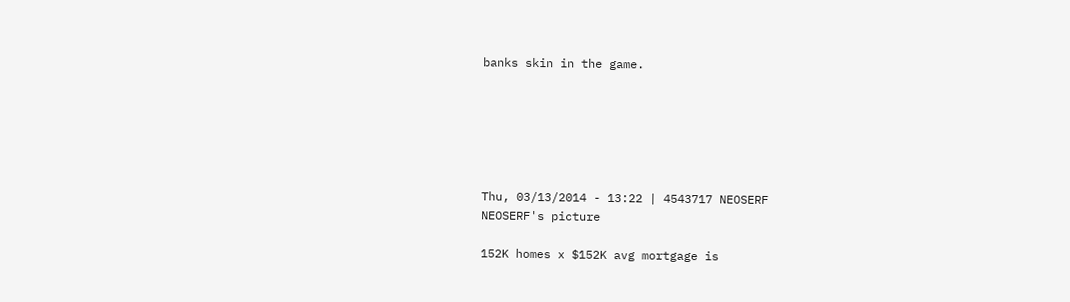banks skin in the game.






Thu, 03/13/2014 - 13:22 | 4543717 NEOSERF
NEOSERF's picture

152K homes x $152K avg mortgage is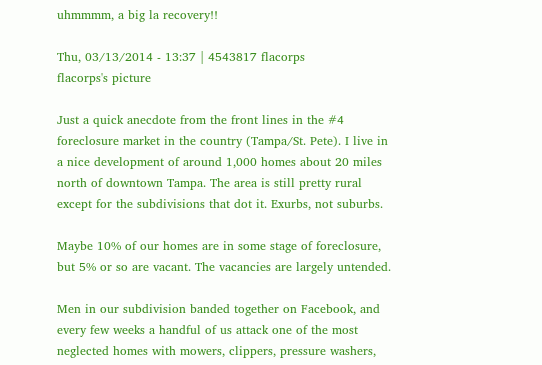uhmmmm, a big la recovery!!

Thu, 03/13/2014 - 13:37 | 4543817 flacorps
flacorps's picture

Just a quick anecdote from the front lines in the #4 foreclosure market in the country (Tampa/St. Pete). I live in a nice development of around 1,000 homes about 20 miles north of downtown Tampa. The area is still pretty rural except for the subdivisions that dot it. Exurbs, not suburbs.

Maybe 10% of our homes are in some stage of foreclosure, but 5% or so are vacant. The vacancies are largely untended.

Men in our subdivision banded together on Facebook, and every few weeks a handful of us attack one of the most neglected homes with mowers, clippers, pressure washers,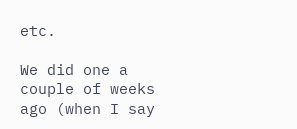etc.

We did one a couple of weeks ago (when I say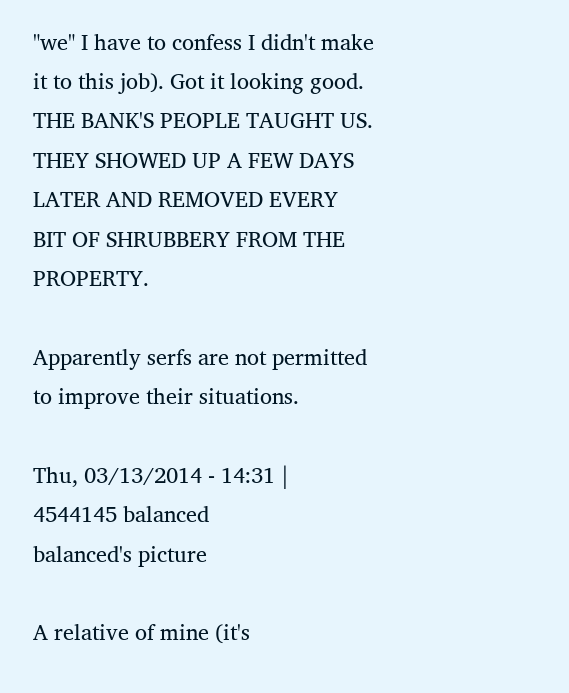"we" I have to confess I didn't make it to this job). Got it looking good. THE BANK'S PEOPLE TAUGHT US. THEY SHOWED UP A FEW DAYS LATER AND REMOVED EVERY BIT OF SHRUBBERY FROM THE PROPERTY.

Apparently serfs are not permitted to improve their situations.

Thu, 03/13/2014 - 14:31 | 4544145 balanced
balanced's picture

A relative of mine (it's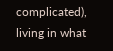complicated), living in what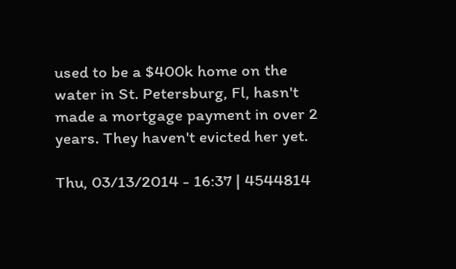used to be a $400k home on the water in St. Petersburg, Fl, hasn't made a mortgage payment in over 2 years. They haven't evicted her yet.

Thu, 03/13/2014 - 16:37 | 4544814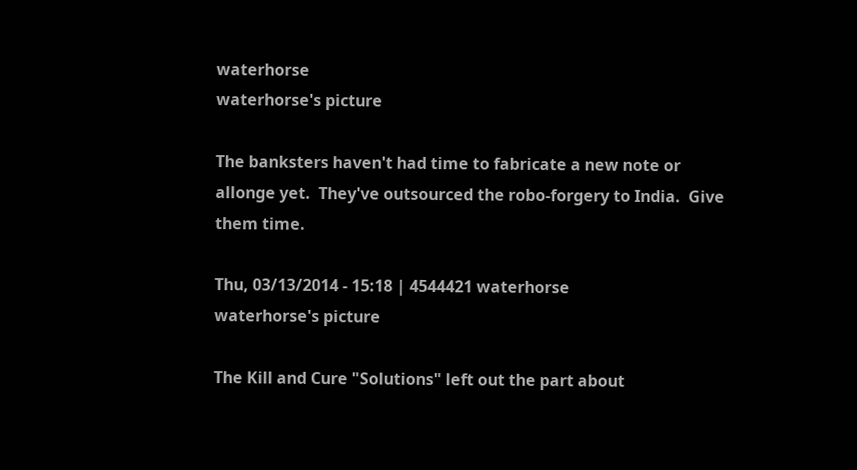waterhorse
waterhorse's picture

The banksters haven't had time to fabricate a new note or allonge yet.  They've outsourced the robo-forgery to India.  Give them time.

Thu, 03/13/2014 - 15:18 | 4544421 waterhorse
waterhorse's picture

The Kill and Cure "Solutions" left out the part about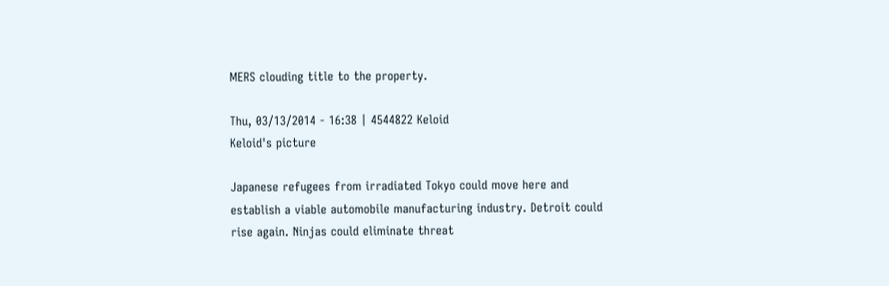MERS clouding title to the property.

Thu, 03/13/2014 - 16:38 | 4544822 Keloid
Keloid's picture

Japanese refugees from irradiated Tokyo could move here and establish a viable automobile manufacturing industry. Detroit could rise again. Ninjas could eliminate threat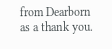from Dearborn as a thank you.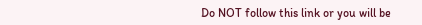Do NOT follow this link or you will be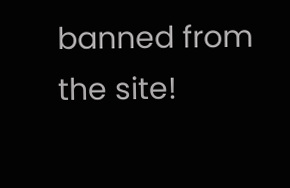banned from the site!